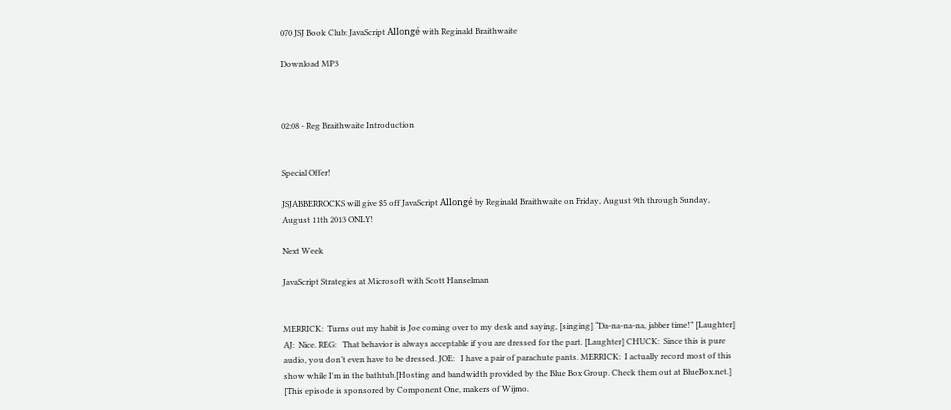070 JSJ Book Club: JavaScript Allongé with Reginald Braithwaite

Download MP3



02:08 - Reg Braithwaite Introduction


Special Offer!

JSJABBERROCKS will give $5 off JavaScript Allongé by Reginald Braithwaite on Friday, August 9th through Sunday, August 11th 2013 ONLY!

Next Week

JavaScript Strategies at Microsoft with Scott Hanselman


MERRICK:  Turns out my habit is Joe coming over to my desk and saying, [singing] “Da-na-na-na, jabber time!” [Laughter] AJ:  Nice. REG:   That behavior is always acceptable if you are dressed for the part. [Laughter] CHUCK:  Since this is pure audio, you don’t even have to be dressed. JOE:   I have a pair of parachute pants. MERRICK:  I actually record most of this show while I'm in the bathtub.[Hosting and bandwidth provided by the Blue Box Group. Check them out at BlueBox.net.]  [This episode is sponsored by Component One, makers of Wijmo.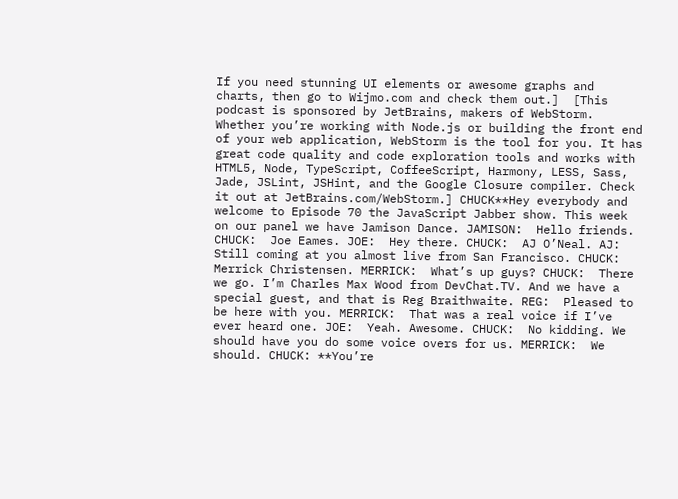If you need stunning UI elements or awesome graphs and charts, then go to Wijmo.com and check them out.]  [This podcast is sponsored by JetBrains, makers of WebStorm. Whether you’re working with Node.js or building the front end of your web application, WebStorm is the tool for you. It has great code quality and code exploration tools and works with HTML5, Node, TypeScript, CoffeeScript, Harmony, LESS, Sass, Jade, JSLint, JSHint, and the Google Closure compiler. Check it out at JetBrains.com/WebStorm.] CHUCK**Hey everybody and welcome to Episode 70 the JavaScript Jabber show. This week on our panel we have Jamison Dance. JAMISON:  Hello friends. CHUCK:  Joe Eames. JOE:  Hey there. CHUCK:  AJ O’Neal. AJ:  Still coming at you almost live from San Francisco. CHUCK:  Merrick Christensen. MERRICK:  What’s up guys? CHUCK:  There we go. I’m Charles Max Wood from DevChat.TV. And we have a special guest, and that is Reg Braithwaite. REG:  Pleased to be here with you. MERRICK:  That was a real voice if I’ve ever heard one. JOE:  Yeah. Awesome. CHUCK:  No kidding. We should have you do some voice overs for us. MERRICK:  We should. CHUCK: **You’re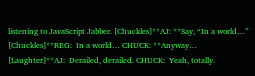listening to JavaScript Jabber. [Chuckles]**AJ: **Say, “In a world…” [Chuckles]**REG:  In a world… CHUCK: **Anyway… [Laughter]**AJ:  Derailed, derailed. CHUCK:  Yeah, totally.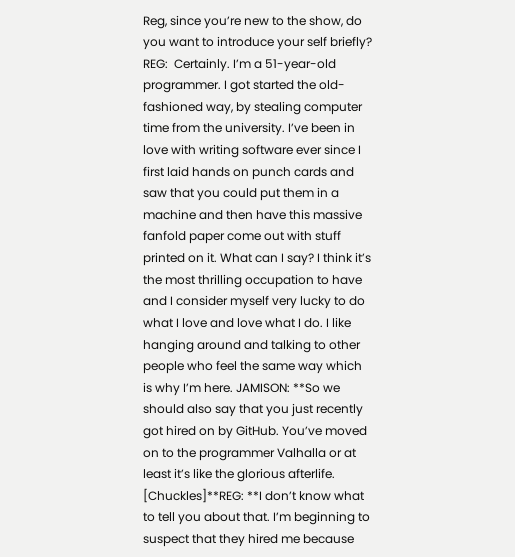Reg, since you’re new to the show, do you want to introduce your self briefly? REG:  Certainly. I’m a 51-year-old programmer. I got started the old-fashioned way, by stealing computer time from the university. I’ve been in love with writing software ever since I first laid hands on punch cards and saw that you could put them in a machine and then have this massive fanfold paper come out with stuff printed on it. What can I say? I think it’s the most thrilling occupation to have and I consider myself very lucky to do what I love and love what I do. I like hanging around and talking to other people who feel the same way which is why I’m here. JAMISON: **So we should also say that you just recently got hired on by GitHub. You’ve moved on to the programmer Valhalla or at least it’s like the glorious afterlife. [Chuckles]**REG: **I don’t know what to tell you about that. I’m beginning to suspect that they hired me because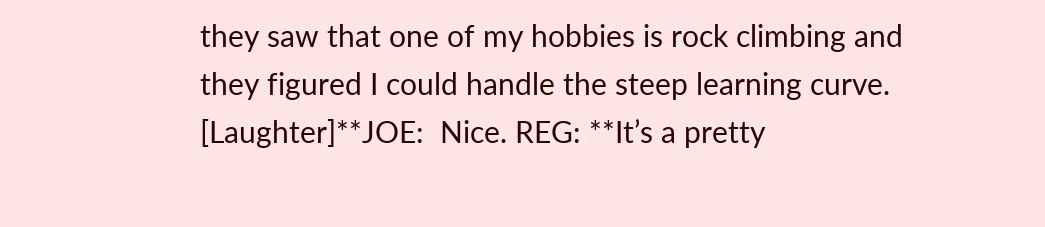they saw that one of my hobbies is rock climbing and they figured I could handle the steep learning curve. [Laughter]**JOE:  Nice. REG: **It’s a pretty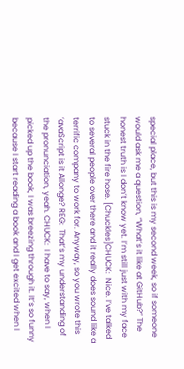special place, but this is my second week, so if someone would ask me a question, “What’s it like at GitHub?” The honest truth is I don’t know yet. I’m still just with my face stuck in the fire hose. [Chuckles]CHUCK:  Nice. I’ve talked to several people over there and it really does sound like a terrific company to work for. Anyway, so you wrote this ‘avaScript is it Allonge? REG:  That’s my understanding of the pronunciation, yeah. CHUCK:  I have to say, when I picked up the book, I was breezing through it. It’s so funny because I start reading a book and I get excited when I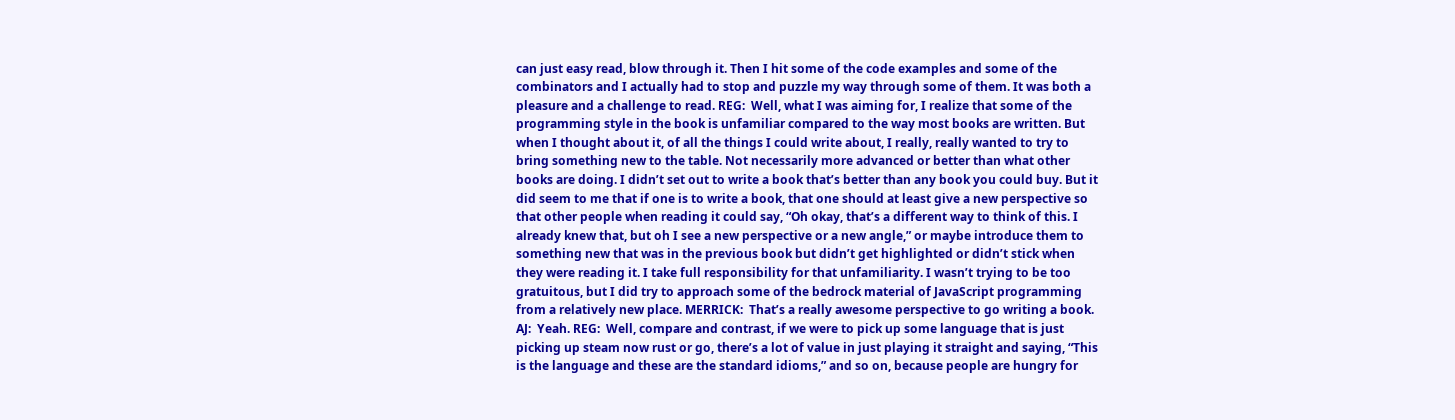can just easy read, blow through it. Then I hit some of the code examples and some of the combinators and I actually had to stop and puzzle my way through some of them. It was both a pleasure and a challenge to read. REG:  Well, what I was aiming for, I realize that some of the programming style in the book is unfamiliar compared to the way most books are written. But when I thought about it, of all the things I could write about, I really, really wanted to try to bring something new to the table. Not necessarily more advanced or better than what other books are doing. I didn’t set out to write a book that’s better than any book you could buy. But it did seem to me that if one is to write a book, that one should at least give a new perspective so that other people when reading it could say, “Oh okay, that’s a different way to think of this. I already knew that, but oh I see a new perspective or a new angle,” or maybe introduce them to something new that was in the previous book but didn’t get highlighted or didn’t stick when they were reading it. I take full responsibility for that unfamiliarity. I wasn’t trying to be too gratuitous, but I did try to approach some of the bedrock material of JavaScript programming from a relatively new place. MERRICK:  That’s a really awesome perspective to go writing a book. AJ:  Yeah. REG:  Well, compare and contrast, if we were to pick up some language that is just picking up steam now rust or go, there’s a lot of value in just playing it straight and saying, “This is the language and these are the standard idioms,” and so on, because people are hungry for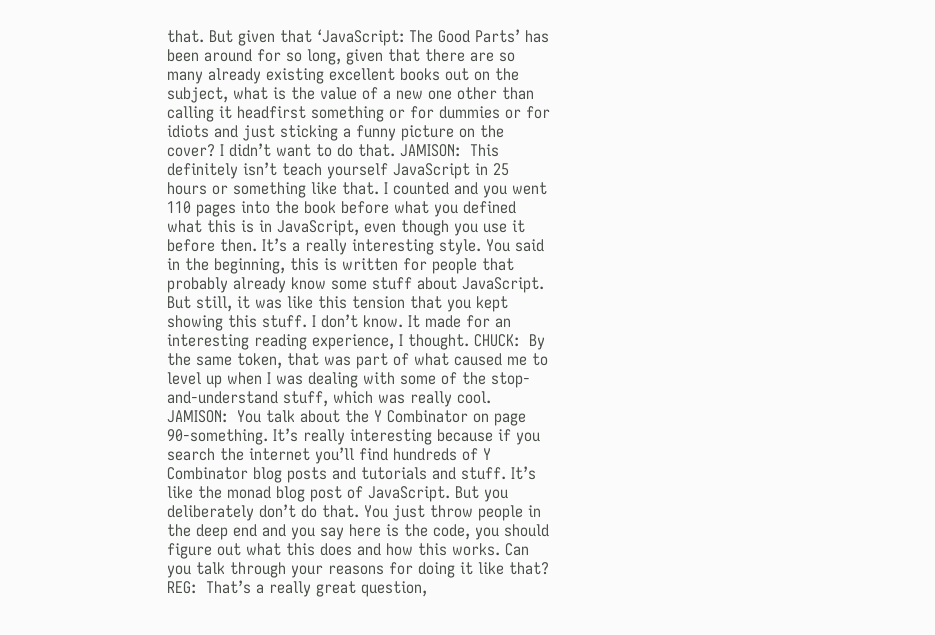that. But given that ‘JavaScript: The Good Parts’ has been around for so long, given that there are so many already existing excellent books out on the subject, what is the value of a new one other than calling it headfirst something or for dummies or for idiots and just sticking a funny picture on the cover? I didn’t want to do that. JAMISON:  This definitely isn’t teach yourself JavaScript in 25 hours or something like that. I counted and you went 110 pages into the book before what you defined what this is in JavaScript, even though you use it before then. It’s a really interesting style. You said in the beginning, this is written for people that probably already know some stuff about JavaScript. But still, it was like this tension that you kept showing this stuff. I don’t know. It made for an interesting reading experience, I thought. CHUCK:  By the same token, that was part of what caused me to level up when I was dealing with some of the stop-and-understand stuff, which was really cool. JAMISON:  You talk about the Y Combinator on page 90-something. It’s really interesting because if you search the internet you’ll find hundreds of Y Combinator blog posts and tutorials and stuff. It’s like the monad blog post of JavaScript. But you deliberately don’t do that. You just throw people in the deep end and you say here is the code, you should figure out what this does and how this works. Can you talk through your reasons for doing it like that? REG:  That’s a really great question,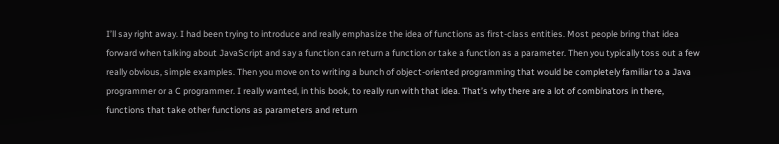I’ll say right away. I had been trying to introduce and really emphasize the idea of functions as first-class entities. Most people bring that idea forward when talking about JavaScript and say a function can return a function or take a function as a parameter. Then you typically toss out a few really obvious, simple examples. Then you move on to writing a bunch of object-oriented programming that would be completely familiar to a Java programmer or a C programmer. I really wanted, in this book, to really run with that idea. That’s why there are a lot of combinators in there, functions that take other functions as parameters and return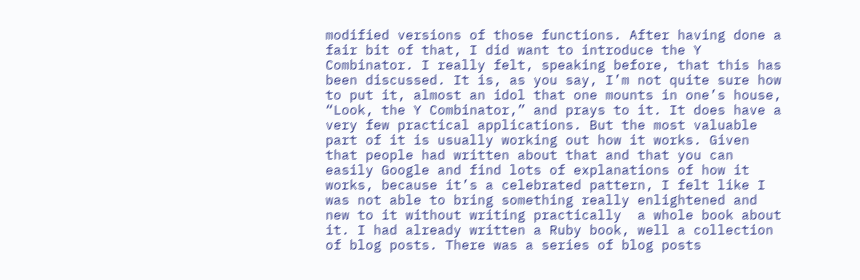modified versions of those functions. After having done a fair bit of that, I did want to introduce the Y Combinator. I really felt, speaking before, that this has been discussed. It is, as you say, I’m not quite sure how to put it, almost an idol that one mounts in one’s house, “Look, the Y Combinator,” and prays to it. It does have a very few practical applications. But the most valuable part of it is usually working out how it works. Given that people had written about that and that you can easily Google and find lots of explanations of how it works, because it’s a celebrated pattern, I felt like I was not able to bring something really enlightened and new to it without writing practically  a whole book about it. I had already written a Ruby book, well a collection of blog posts. There was a series of blog posts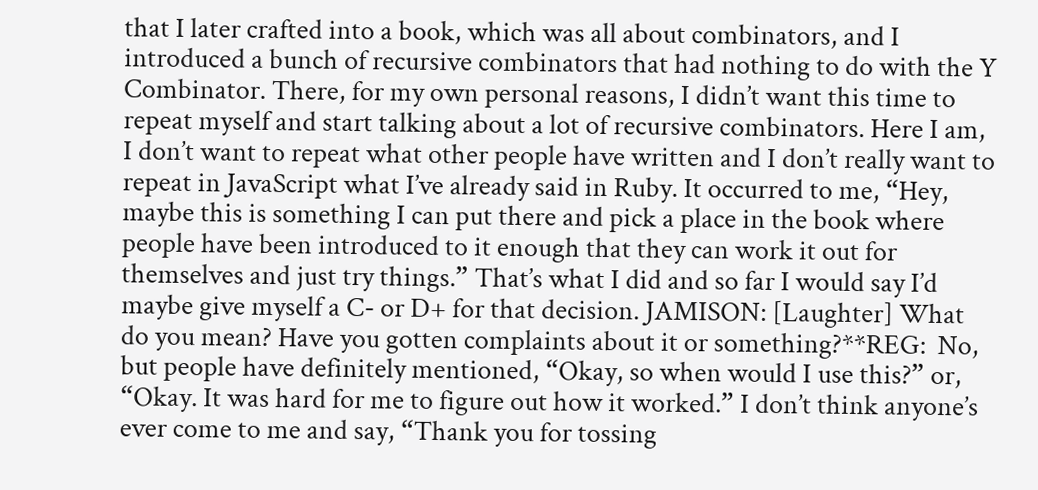that I later crafted into a book, which was all about combinators, and I introduced a bunch of recursive combinators that had nothing to do with the Y Combinator. There, for my own personal reasons, I didn’t want this time to repeat myself and start talking about a lot of recursive combinators. Here I am, I don’t want to repeat what other people have written and I don’t really want to repeat in JavaScript what I’ve already said in Ruby. It occurred to me, “Hey, maybe this is something I can put there and pick a place in the book where people have been introduced to it enough that they can work it out for themselves and just try things.” That’s what I did and so far I would say I’d maybe give myself a C- or D+ for that decision. JAMISON: [Laughter] What do you mean? Have you gotten complaints about it or something?**REG:  No, but people have definitely mentioned, “Okay, so when would I use this?” or, “Okay. It was hard for me to figure out how it worked.” I don’t think anyone’s ever come to me and say, “Thank you for tossing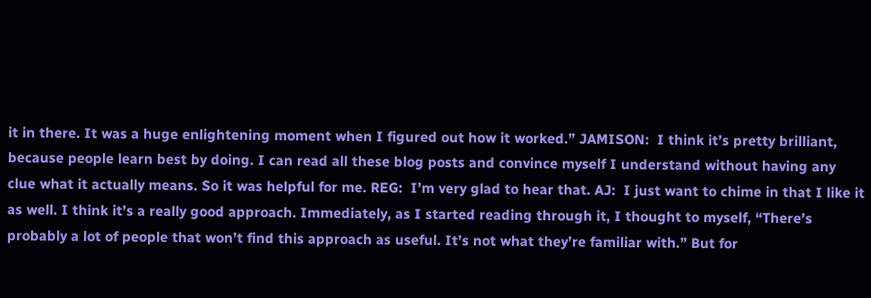it in there. It was a huge enlightening moment when I figured out how it worked.” JAMISON:  I think it’s pretty brilliant, because people learn best by doing. I can read all these blog posts and convince myself I understand without having any clue what it actually means. So it was helpful for me. REG:  I’m very glad to hear that. AJ:  I just want to chime in that I like it as well. I think it’s a really good approach. Immediately, as I started reading through it, I thought to myself, “There’s probably a lot of people that won’t find this approach as useful. It’s not what they’re familiar with.” But for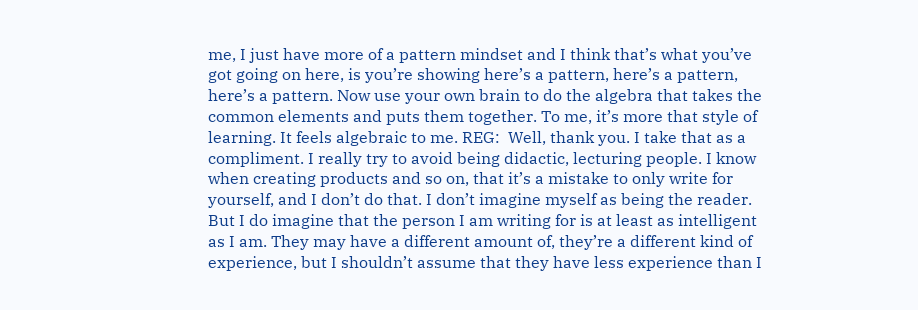me, I just have more of a pattern mindset and I think that’s what you’ve got going on here, is you’re showing here’s a pattern, here’s a pattern, here’s a pattern. Now use your own brain to do the algebra that takes the common elements and puts them together. To me, it’s more that style of learning. It feels algebraic to me. REG:  Well, thank you. I take that as a compliment. I really try to avoid being didactic, lecturing people. I know when creating products and so on, that it’s a mistake to only write for yourself, and I don’t do that. I don’t imagine myself as being the reader. But I do imagine that the person I am writing for is at least as intelligent as I am. They may have a different amount of, they’re a different kind of experience, but I shouldn’t assume that they have less experience than I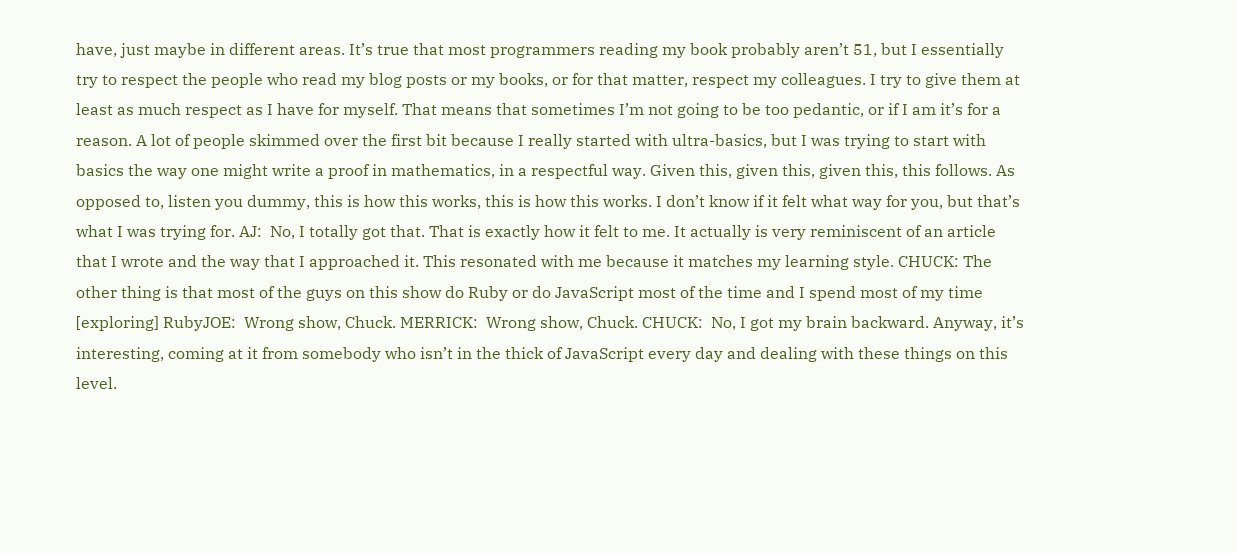have, just maybe in different areas. It’s true that most programmers reading my book probably aren’t 51, but I essentially try to respect the people who read my blog posts or my books, or for that matter, respect my colleagues. I try to give them at least as much respect as I have for myself. That means that sometimes I’m not going to be too pedantic, or if I am it’s for a reason. A lot of people skimmed over the first bit because I really started with ultra-basics, but I was trying to start with basics the way one might write a proof in mathematics, in a respectful way. Given this, given this, given this, this follows. As opposed to, listen you dummy, this is how this works, this is how this works. I don’t know if it felt what way for you, but that’s what I was trying for. AJ:  No, I totally got that. That is exactly how it felt to me. It actually is very reminiscent of an article that I wrote and the way that I approached it. This resonated with me because it matches my learning style. CHUCK: The other thing is that most of the guys on this show do Ruby or do JavaScript most of the time and I spend most of my time [exploring] RubyJOE:  Wrong show, Chuck. MERRICK:  Wrong show, Chuck. CHUCK:  No, I got my brain backward. Anyway, it’s interesting, coming at it from somebody who isn’t in the thick of JavaScript every day and dealing with these things on this level.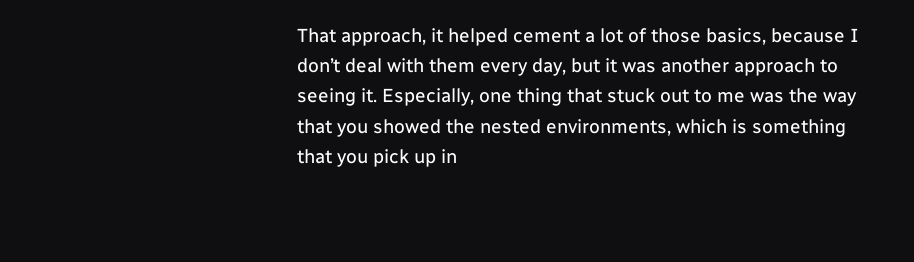That approach, it helped cement a lot of those basics, because I don’t deal with them every day, but it was another approach to seeing it. Especially, one thing that stuck out to me was the way that you showed the nested environments, which is something that you pick up in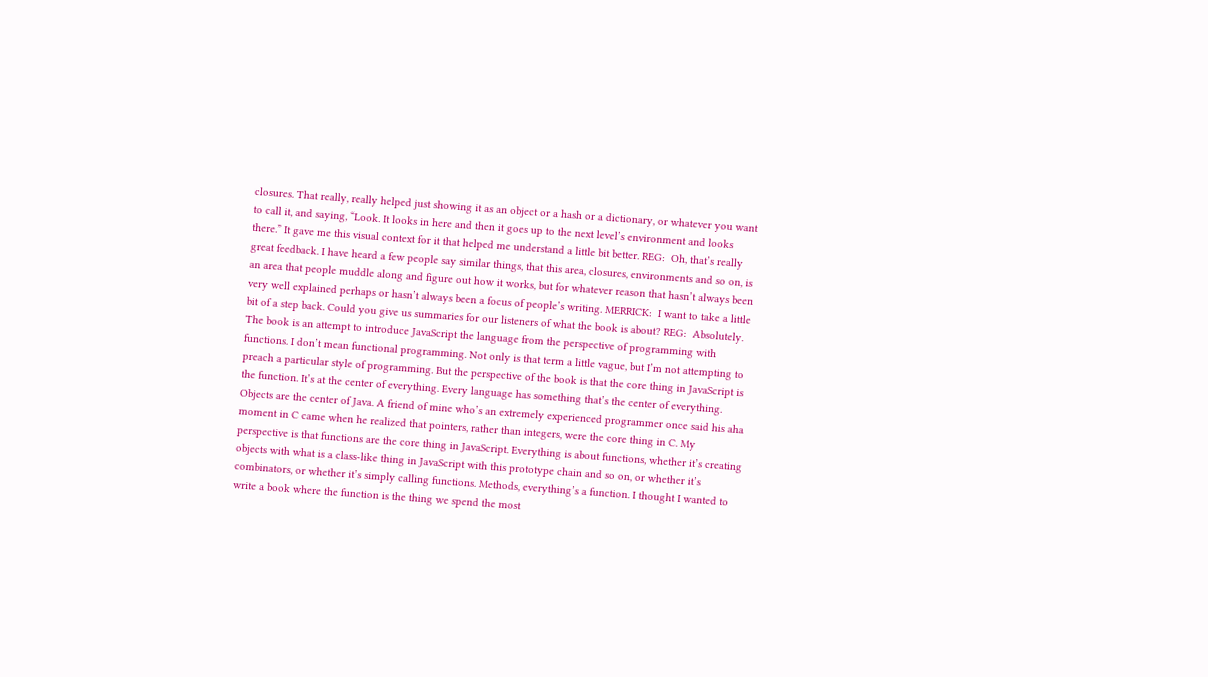closures. That really, really helped just showing it as an object or a hash or a dictionary, or whatever you want to call it, and saying, “Look. It looks in here and then it goes up to the next level’s environment and looks there.” It gave me this visual context for it that helped me understand a little bit better. REG:  Oh, that’s really great feedback. I have heard a few people say similar things, that this area, closures, environments and so on, is an area that people muddle along and figure out how it works, but for whatever reason that hasn’t always been very well explained perhaps or hasn’t always been a focus of people’s writing. MERRICK:  I want to take a little bit of a step back. Could you give us summaries for our listeners of what the book is about? REG:  Absolutely. The book is an attempt to introduce JavaScript the language from the perspective of programming with functions. I don’t mean functional programming. Not only is that term a little vague, but I’m not attempting to preach a particular style of programming. But the perspective of the book is that the core thing in JavaScript is the function. It’s at the center of everything. Every language has something that’s the center of everything. Objects are the center of Java. A friend of mine who’s an extremely experienced programmer once said his aha moment in C came when he realized that pointers, rather than integers, were the core thing in C. My perspective is that functions are the core thing in JavaScript. Everything is about functions, whether it’s creating objects with what is a class-like thing in JavaScript with this prototype chain and so on, or whether it’s combinators, or whether it’s simply calling functions. Methods, everything’s a function. I thought I wanted to write a book where the function is the thing we spend the most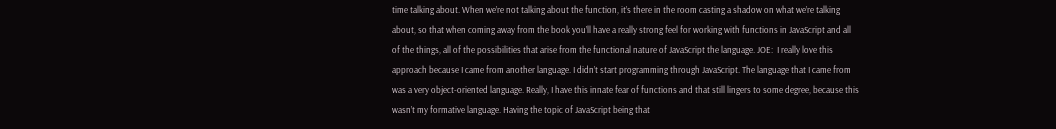time talking about. When we’re not talking about the function, it’s there in the room casting a shadow on what we’re talking about, so that when coming away from the book you’ll have a really strong feel for working with functions in JavaScript and all of the things, all of the possibilities that arise from the functional nature of JavaScript the language. JOE:  I really love this approach because I came from another language. I didn’t start programming through JavaScript. The language that I came from was a very object-oriented language. Really, I have this innate fear of functions and that still lingers to some degree, because this wasn’t my formative language. Having the topic of JavaScript being that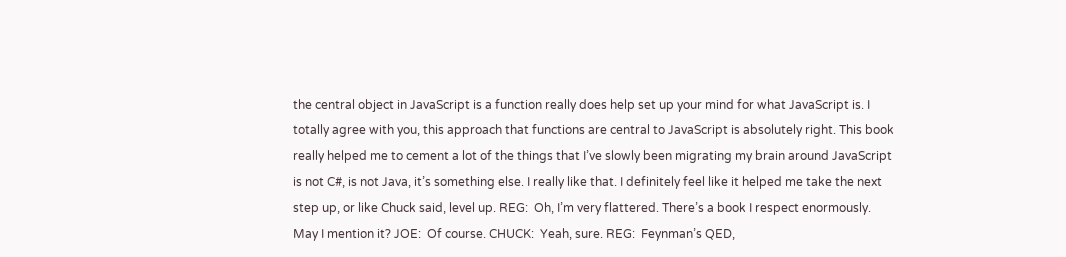the central object in JavaScript is a function really does help set up your mind for what JavaScript is. I totally agree with you, this approach that functions are central to JavaScript is absolutely right. This book really helped me to cement a lot of the things that I’ve slowly been migrating my brain around JavaScript is not C#, is not Java, it’s something else. I really like that. I definitely feel like it helped me take the next step up, or like Chuck said, level up. REG:  Oh, I’m very flattered. There’s a book I respect enormously. May I mention it? JOE:  Of course. CHUCK:  Yeah, sure. REG:  Feynman’s QED,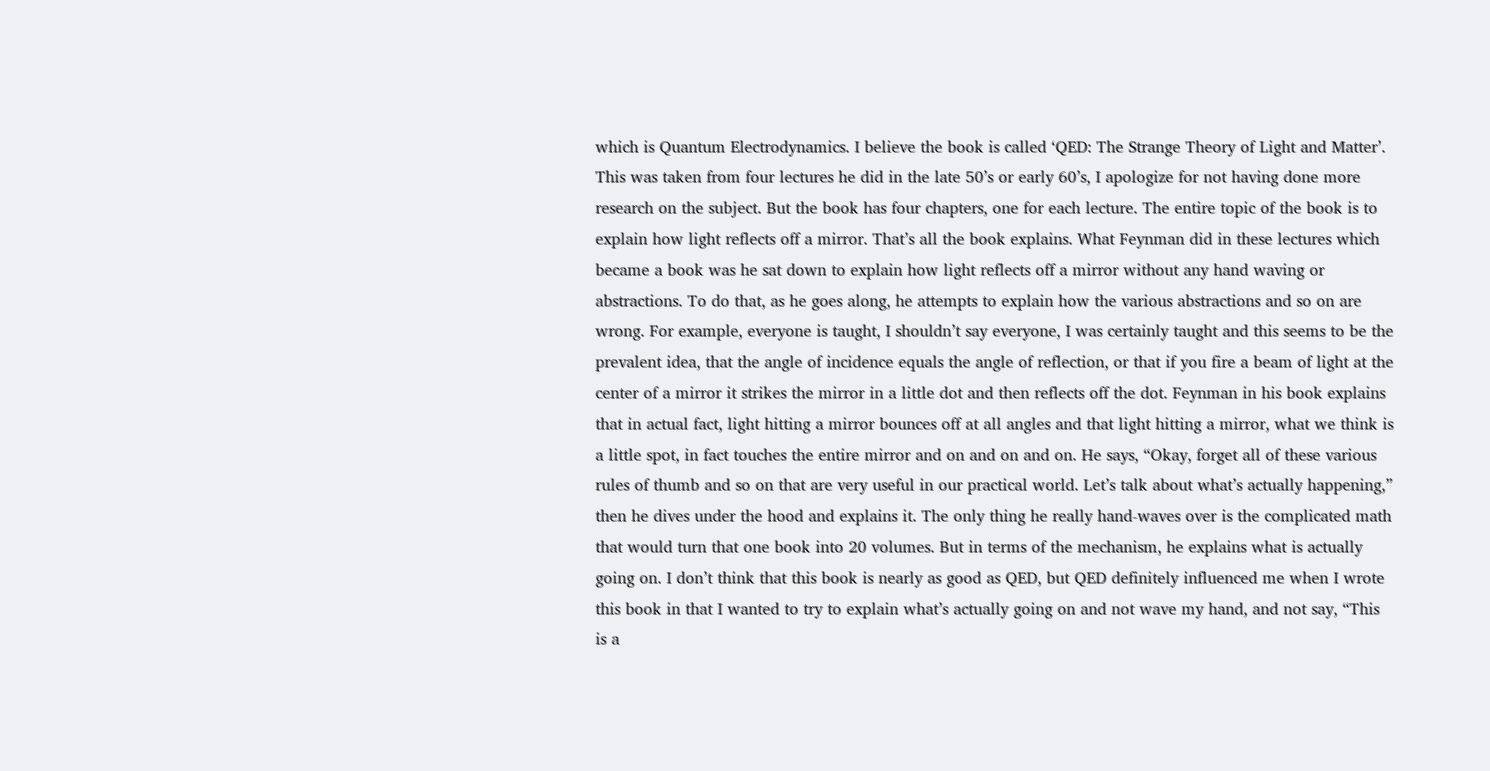which is Quantum Electrodynamics. I believe the book is called ‘QED: The Strange Theory of Light and Matter’. This was taken from four lectures he did in the late 50’s or early 60’s, I apologize for not having done more research on the subject. But the book has four chapters, one for each lecture. The entire topic of the book is to explain how light reflects off a mirror. That’s all the book explains. What Feynman did in these lectures which became a book was he sat down to explain how light reflects off a mirror without any hand waving or abstractions. To do that, as he goes along, he attempts to explain how the various abstractions and so on are wrong. For example, everyone is taught, I shouldn’t say everyone, I was certainly taught and this seems to be the prevalent idea, that the angle of incidence equals the angle of reflection, or that if you fire a beam of light at the center of a mirror it strikes the mirror in a little dot and then reflects off the dot. Feynman in his book explains that in actual fact, light hitting a mirror bounces off at all angles and that light hitting a mirror, what we think is a little spot, in fact touches the entire mirror and on and on and on. He says, “Okay, forget all of these various rules of thumb and so on that are very useful in our practical world. Let’s talk about what’s actually happening,” then he dives under the hood and explains it. The only thing he really hand-waves over is the complicated math that would turn that one book into 20 volumes. But in terms of the mechanism, he explains what is actually going on. I don’t think that this book is nearly as good as QED, but QED definitely influenced me when I wrote this book in that I wanted to try to explain what’s actually going on and not wave my hand, and not say, “This is a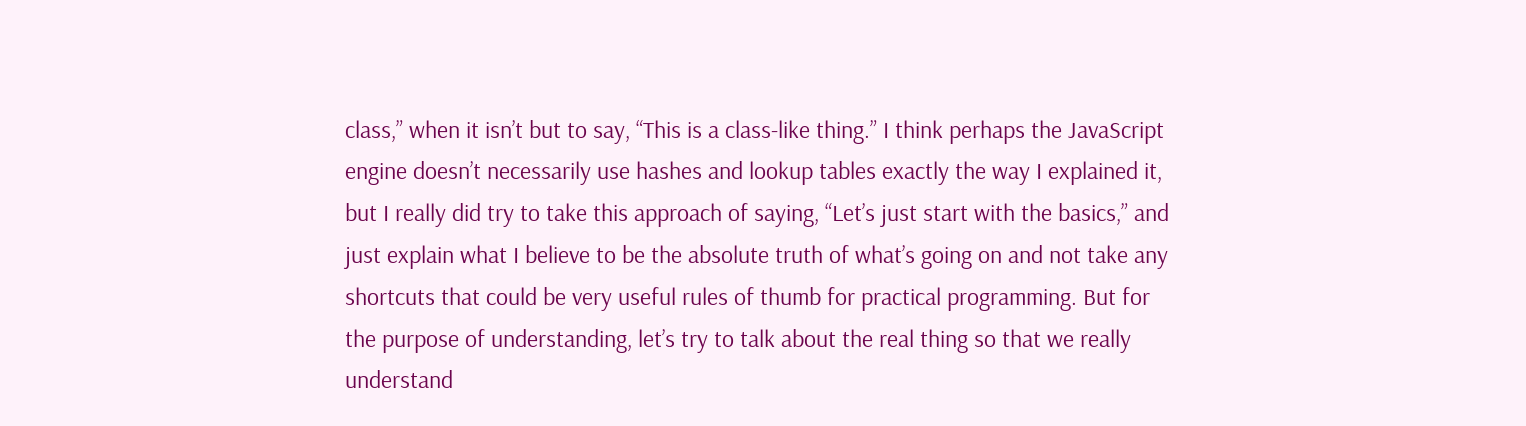class,” when it isn’t but to say, “This is a class-like thing.” I think perhaps the JavaScript engine doesn’t necessarily use hashes and lookup tables exactly the way I explained it, but I really did try to take this approach of saying, “Let’s just start with the basics,” and just explain what I believe to be the absolute truth of what’s going on and not take any shortcuts that could be very useful rules of thumb for practical programming. But for the purpose of understanding, let’s try to talk about the real thing so that we really understand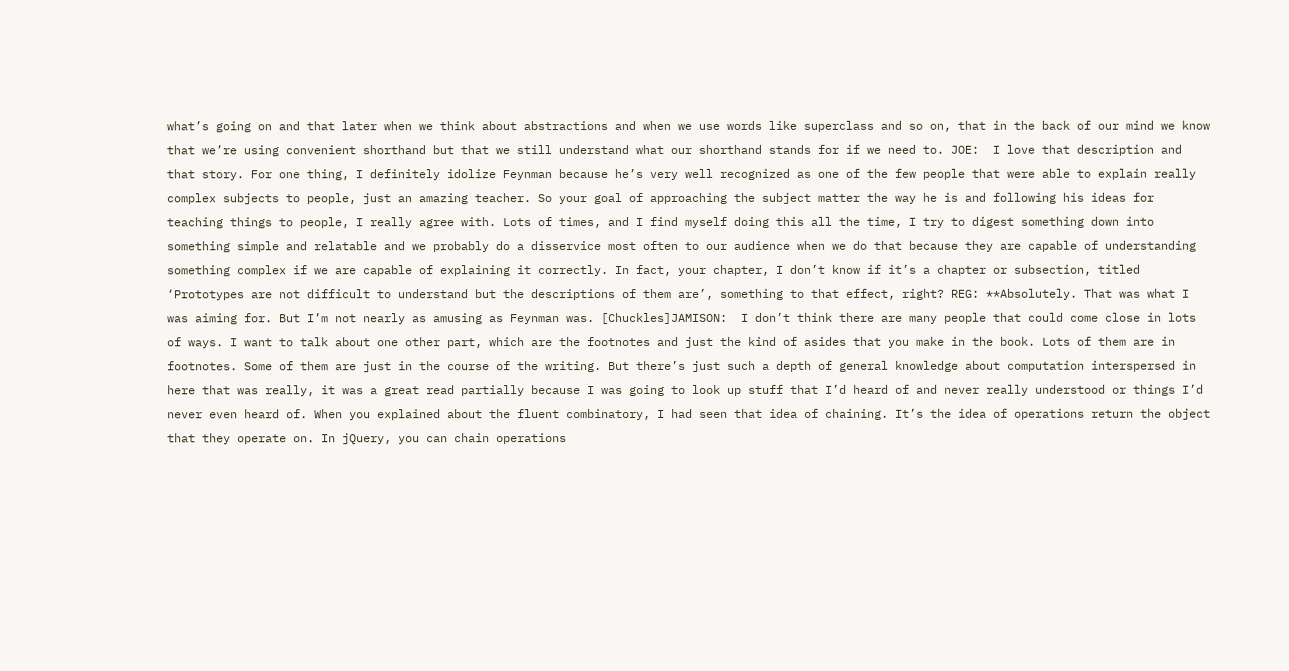what’s going on and that later when we think about abstractions and when we use words like superclass and so on, that in the back of our mind we know that we’re using convenient shorthand but that we still understand what our shorthand stands for if we need to. JOE:  I love that description and that story. For one thing, I definitely idolize Feynman because he’s very well recognized as one of the few people that were able to explain really complex subjects to people, just an amazing teacher. So your goal of approaching the subject matter the way he is and following his ideas for teaching things to people, I really agree with. Lots of times, and I find myself doing this all the time, I try to digest something down into something simple and relatable and we probably do a disservice most often to our audience when we do that because they are capable of understanding something complex if we are capable of explaining it correctly. In fact, your chapter, I don’t know if it’s a chapter or subsection, titled ‘Prototypes are not difficult to understand but the descriptions of them are’, something to that effect, right? REG: **Absolutely. That was what I was aiming for. But I’m not nearly as amusing as Feynman was. [Chuckles]JAMISON:  I don’t think there are many people that could come close in lots of ways. I want to talk about one other part, which are the footnotes and just the kind of asides that you make in the book. Lots of them are in footnotes. Some of them are just in the course of the writing. But there’s just such a depth of general knowledge about computation interspersed in here that was really, it was a great read partially because I was going to look up stuff that I’d heard of and never really understood or things I’d never even heard of. When you explained about the fluent combinatory, I had seen that idea of chaining. It’s the idea of operations return the object that they operate on. In jQuery, you can chain operations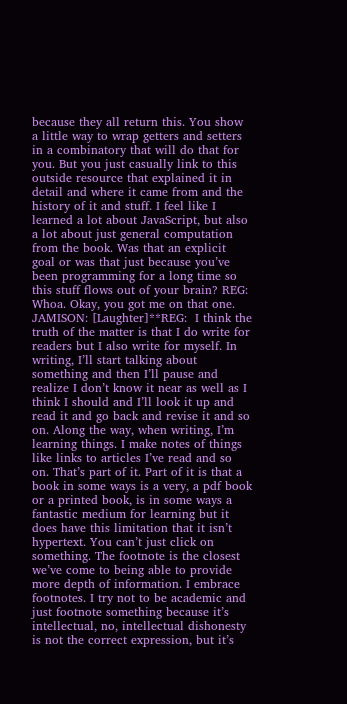because they all return this. You show a little way to wrap getters and setters in a combinatory that will do that for you. But you just casually link to this outside resource that explained it in detail and where it came from and the history of it and stuff. I feel like I learned a lot about JavaScript, but also a lot about just general computation from the book. Was that an explicit goal or was that just because you’ve been programming for a long time so this stuff flows out of your brain? REG:  Whoa. Okay, you got me on that one. JAMISON: [Laughter]**REG:  I think the truth of the matter is that I do write for readers but I also write for myself. In writing, I’ll start talking about something and then I’ll pause and realize I don’t know it near as well as I think I should and I’ll look it up and read it and go back and revise it and so on. Along the way, when writing, I’m learning things. I make notes of things like links to articles I’ve read and so on. That’s part of it. Part of it is that a book in some ways is a very, a pdf book or a printed book, is in some ways a fantastic medium for learning but it does have this limitation that it isn’t hypertext. You can’t just click on something. The footnote is the closest we’ve come to being able to provide more depth of information. I embrace footnotes. I try not to be academic and just footnote something because it’s intellectual, no, intellectual dishonesty is not the correct expression, but it’s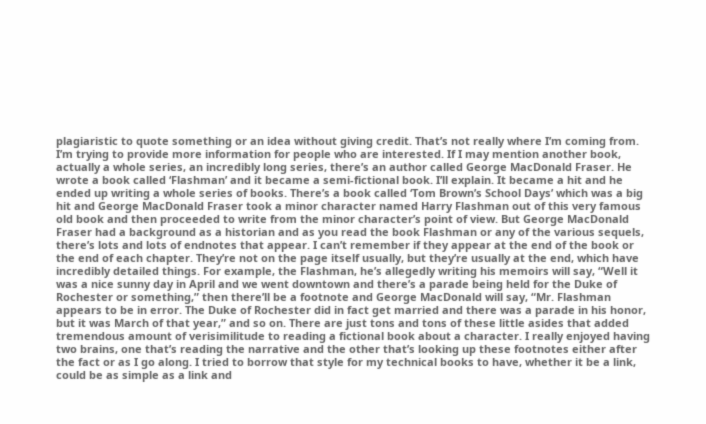plagiaristic to quote something or an idea without giving credit. That’s not really where I’m coming from. I’m trying to provide more information for people who are interested. If I may mention another book, actually a whole series, an incredibly long series, there’s an author called George MacDonald Fraser. He wrote a book called ‘Flashman’ and it became a semi-fictional book. I’ll explain. It became a hit and he ended up writing a whole series of books. There’s a book called ‘Tom Brown’s School Days’ which was a big hit and George MacDonald Fraser took a minor character named Harry Flashman out of this very famous old book and then proceeded to write from the minor character’s point of view. But George MacDonald Fraser had a background as a historian and as you read the book Flashman or any of the various sequels, there’s lots and lots of endnotes that appear. I can’t remember if they appear at the end of the book or the end of each chapter. They’re not on the page itself usually, but they’re usually at the end, which have incredibly detailed things. For example, the Flashman, he’s allegedly writing his memoirs will say, “Well it was a nice sunny day in April and we went downtown and there’s a parade being held for the Duke of Rochester or something,” then there’ll be a footnote and George MacDonald will say, “Mr. Flashman appears to be in error. The Duke of Rochester did in fact get married and there was a parade in his honor, but it was March of that year,” and so on. There are just tons and tons of these little asides that added tremendous amount of verisimilitude to reading a fictional book about a character. I really enjoyed having two brains, one that’s reading the narrative and the other that’s looking up these footnotes either after the fact or as I go along. I tried to borrow that style for my technical books to have, whether it be a link, could be as simple as a link and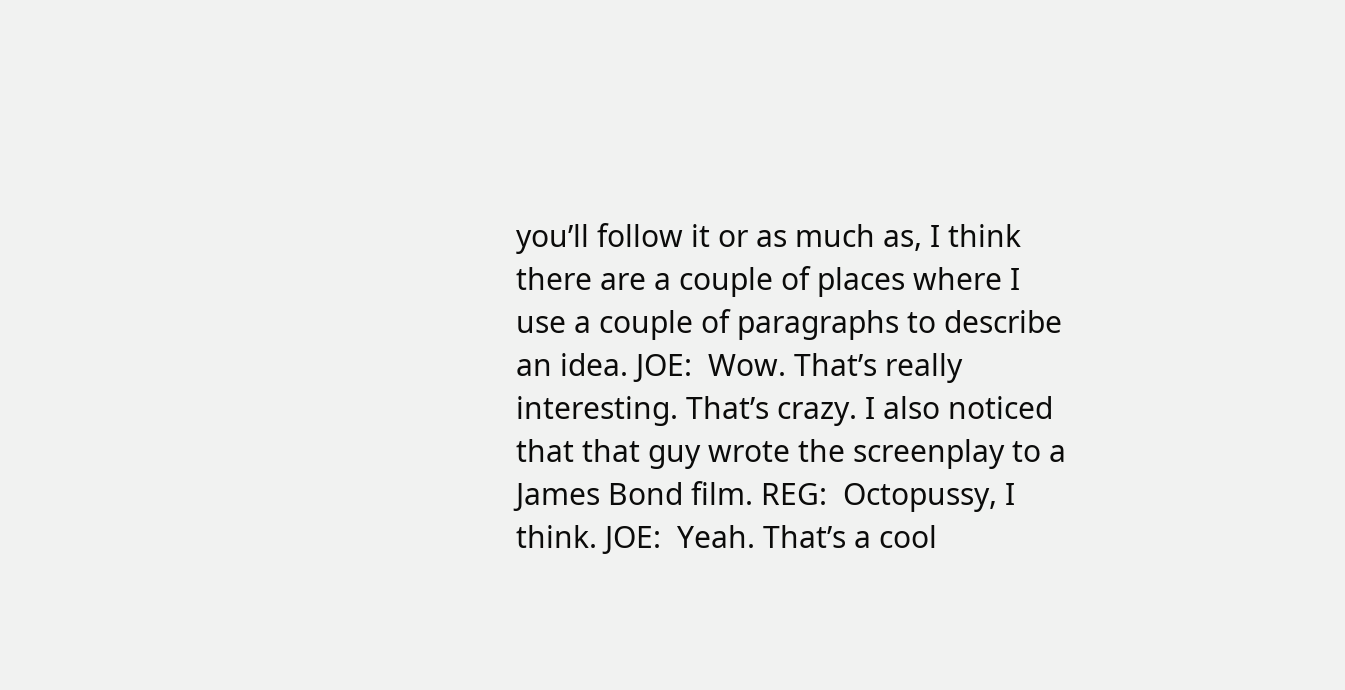you’ll follow it or as much as, I think there are a couple of places where I use a couple of paragraphs to describe an idea. JOE:  Wow. That’s really interesting. That’s crazy. I also noticed that that guy wrote the screenplay to a James Bond film. REG:  Octopussy, I think. JOE:  Yeah. That’s a cool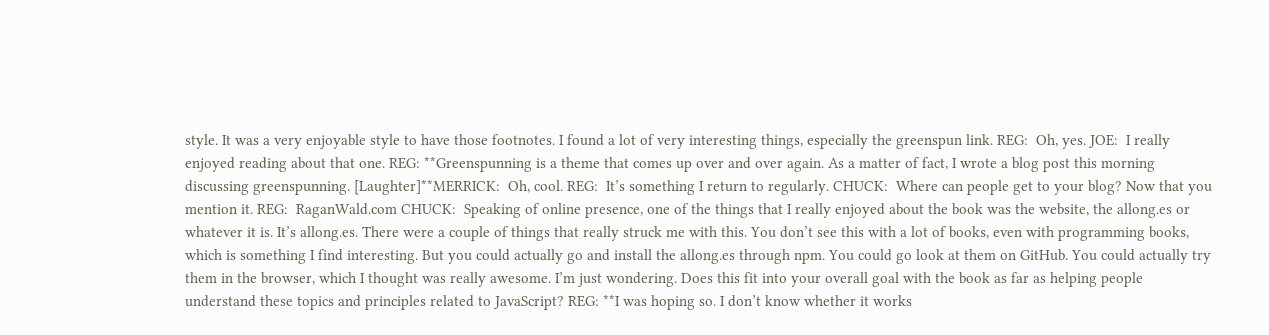style. It was a very enjoyable style to have those footnotes. I found a lot of very interesting things, especially the greenspun link. REG:  Oh, yes. JOE:  I really enjoyed reading about that one. REG: **Greenspunning is a theme that comes up over and over again. As a matter of fact, I wrote a blog post this morning discussing greenspunning. [Laughter]**MERRICK:  Oh, cool. REG:  It’s something I return to regularly. CHUCK:  Where can people get to your blog? Now that you mention it. REG:  RaganWald.com CHUCK:  Speaking of online presence, one of the things that I really enjoyed about the book was the website, the allong.es or whatever it is. It’s allong.es. There were a couple of things that really struck me with this. You don’t see this with a lot of books, even with programming books, which is something I find interesting. But you could actually go and install the allong.es through npm. You could go look at them on GitHub. You could actually try them in the browser, which I thought was really awesome. I’m just wondering. Does this fit into your overall goal with the book as far as helping people understand these topics and principles related to JavaScript? REG: **I was hoping so. I don’t know whether it works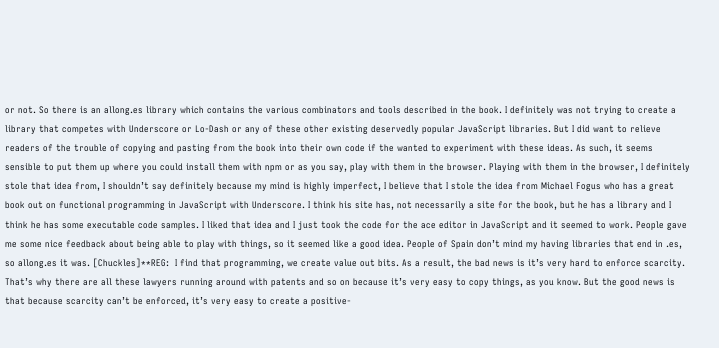or not. So there is an allong.es library which contains the various combinators and tools described in the book. I definitely was not trying to create a library that competes with Underscore or Lo-Dash or any of these other existing deservedly popular JavaScript libraries. But I did want to relieve readers of the trouble of copying and pasting from the book into their own code if the wanted to experiment with these ideas. As such, it seems sensible to put them up where you could install them with npm or as you say, play with them in the browser. Playing with them in the browser, I definitely stole that idea from, I shouldn’t say definitely because my mind is highly imperfect, I believe that I stole the idea from Michael Fogus who has a great book out on functional programming in JavaScript with Underscore. I think his site has, not necessarily a site for the book, but he has a library and I think he has some executable code samples. I liked that idea and I just took the code for the ace editor in JavaScript and it seemed to work. People gave me some nice feedback about being able to play with things, so it seemed like a good idea. People of Spain don’t mind my having libraries that end in .es, so allong.es it was. [Chuckles]**REG:  I find that programming, we create value out bits. As a result, the bad news is it’s very hard to enforce scarcity. That’s why there are all these lawyers running around with patents and so on because it’s very easy to copy things, as you know. But the good news is that because scarcity can’t be enforced, it’s very easy to create a positive-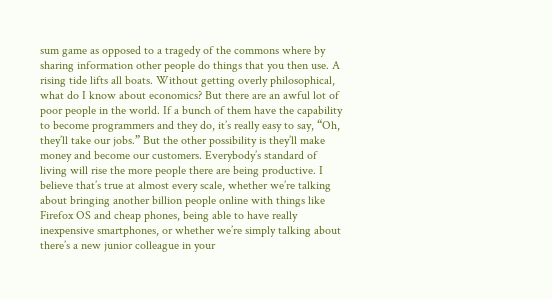sum game as opposed to a tragedy of the commons where by sharing information other people do things that you then use. A rising tide lifts all boats. Without getting overly philosophical, what do I know about economics? But there are an awful lot of poor people in the world. If a bunch of them have the capability to become programmers and they do, it’s really easy to say, “Oh, they’ll take our jobs.” But the other possibility is they’ll make money and become our customers. Everybody’s standard of living will rise the more people there are being productive. I believe that’s true at almost every scale, whether we’re talking about bringing another billion people online with things like Firefox OS and cheap phones, being able to have really inexpensive smartphones, or whether we’re simply talking about there’s a new junior colleague in your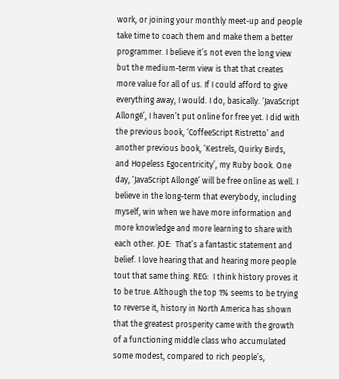work, or joining your monthly meet-up and people take time to coach them and make them a better programmer. I believe it’s not even the long view but the medium-term view is that that creates more value for all of us. If I could afford to give everything away, I would. I do, basically. ‘JavaScript Allongé’, I haven’t put online for free yet. I did with the previous book, ‘CoffeeScript Ristretto’ and another previous book, ‘Kestrels, Quirky Birds, and Hopeless Egocentricity’, my Ruby book. One day, ‘JavaScript Allongé’ will be free online as well. I believe in the long-term that everybody, including myself, win when we have more information and more knowledge and more learning to share with each other. JOE:  That’s a fantastic statement and belief. I love hearing that and hearing more people tout that same thing. REG:  I think history proves it to be true. Although the top 1% seems to be trying to reverse it, history in North America has shown that the greatest prosperity came with the growth of a functioning middle class who accumulated some modest, compared to rich people’s,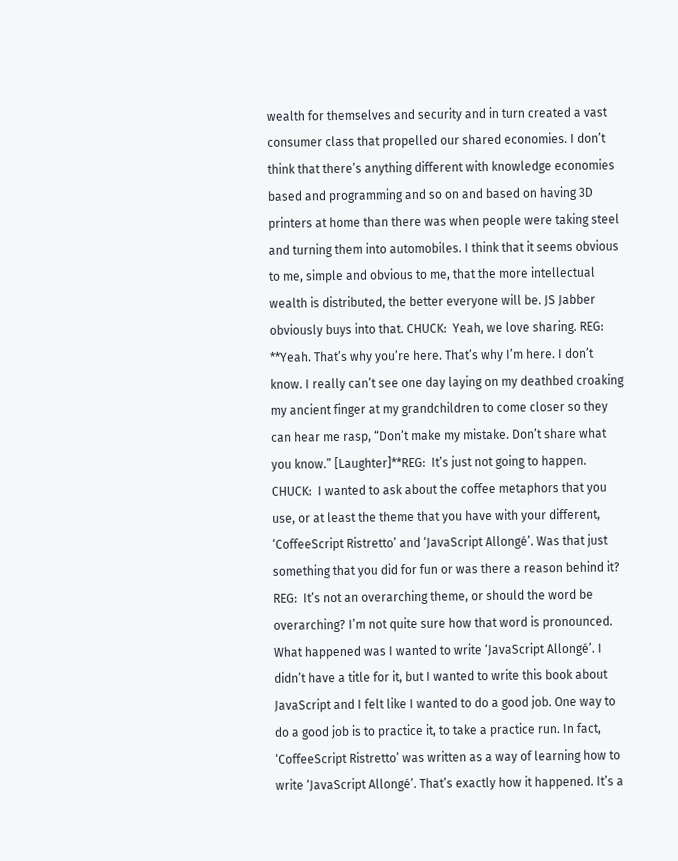wealth for themselves and security and in turn created a vast consumer class that propelled our shared economies. I don’t think that there’s anything different with knowledge economies based and programming and so on and based on having 3D printers at home than there was when people were taking steel and turning them into automobiles. I think that it seems obvious to me, simple and obvious to me, that the more intellectual wealth is distributed, the better everyone will be. JS Jabber obviously buys into that. CHUCK:  Yeah, we love sharing. REG: **Yeah. That’s why you’re here. That’s why I’m here. I don’t know. I really can’t see one day laying on my deathbed croaking my ancient finger at my grandchildren to come closer so they can hear me rasp, “Don’t make my mistake. Don’t share what you know.” [Laughter]**REG:  It’s just not going to happen. CHUCK:  I wanted to ask about the coffee metaphors that you use, or at least the theme that you have with your different, ‘CoffeeScript Ristretto’ and ‘JavaScript Allongé’. Was that just something that you did for fun or was there a reason behind it? REG:  It’s not an overarching theme, or should the word be overarching? I’m not quite sure how that word is pronounced. What happened was I wanted to write ‘JavaScript Allongé’. I didn’t have a title for it, but I wanted to write this book about JavaScript and I felt like I wanted to do a good job. One way to do a good job is to practice it, to take a practice run. In fact, ‘CoffeeScript Ristretto’ was written as a way of learning how to write ‘JavaScript Allongé’. That’s exactly how it happened. It’s a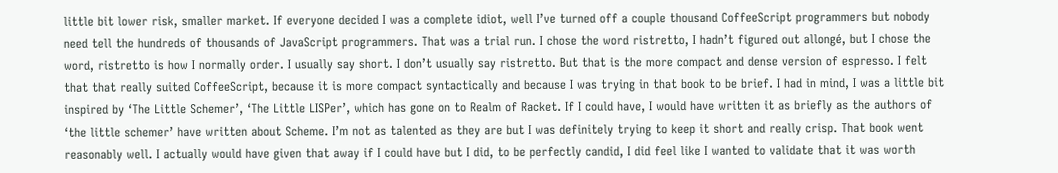little bit lower risk, smaller market. If everyone decided I was a complete idiot, well I’ve turned off a couple thousand CoffeeScript programmers but nobody need tell the hundreds of thousands of JavaScript programmers. That was a trial run. I chose the word ristretto, I hadn’t figured out allongé, but I chose the word, ristretto is how I normally order. I usually say short. I don’t usually say ristretto. But that is the more compact and dense version of espresso. I felt that that really suited CoffeeScript, because it is more compact syntactically and because I was trying in that book to be brief. I had in mind, I was a little bit inspired by ‘The Little Schemer’, ‘The Little LISPer’, which has gone on to Realm of Racket. If I could have, I would have written it as briefly as the authors of ‘the little schemer’ have written about Scheme. I’m not as talented as they are but I was definitely trying to keep it short and really crisp. That book went reasonably well. I actually would have given that away if I could have but I did, to be perfectly candid, I did feel like I wanted to validate that it was worth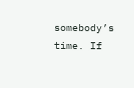somebody’s time. If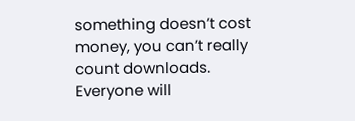something doesn’t cost money, you can’t really count downloads. Everyone will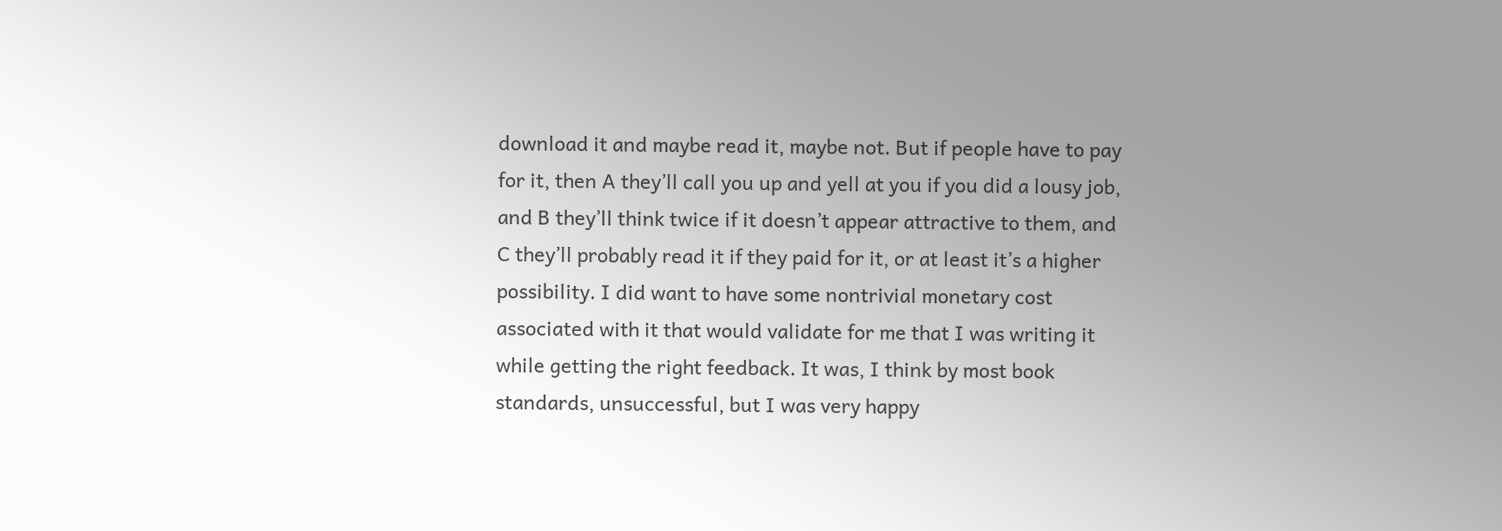download it and maybe read it, maybe not. But if people have to pay for it, then A they’ll call you up and yell at you if you did a lousy job, and B they’ll think twice if it doesn’t appear attractive to them, and C they’ll probably read it if they paid for it, or at least it’s a higher possibility. I did want to have some nontrivial monetary cost associated with it that would validate for me that I was writing it while getting the right feedback. It was, I think by most book standards, unsuccessful, but I was very happy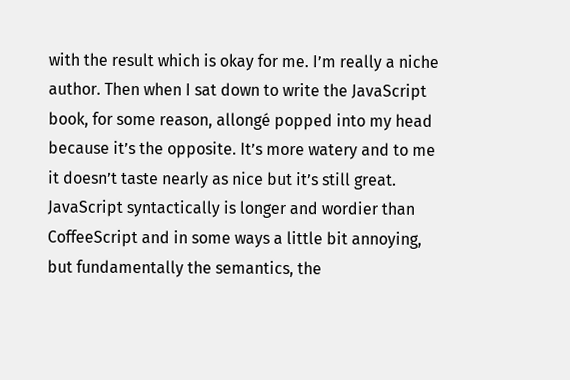with the result which is okay for me. I’m really a niche author. Then when I sat down to write the JavaScript book, for some reason, allongé popped into my head because it’s the opposite. It’s more watery and to me it doesn’t taste nearly as nice but it’s still great. JavaScript syntactically is longer and wordier than CoffeeScript and in some ways a little bit annoying, but fundamentally the semantics, the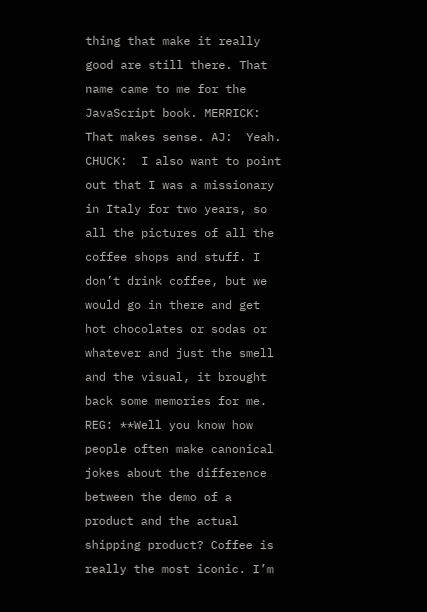thing that make it really good are still there. That name came to me for the JavaScript book. MERRICK:  That makes sense. AJ:  Yeah. CHUCK:  I also want to point out that I was a missionary in Italy for two years, so all the pictures of all the coffee shops and stuff. I don’t drink coffee, but we would go in there and get hot chocolates or sodas or whatever and just the smell and the visual, it brought back some memories for me. REG: **Well you know how people often make canonical jokes about the difference between the demo of a product and the actual shipping product? Coffee is really the most iconic. I’m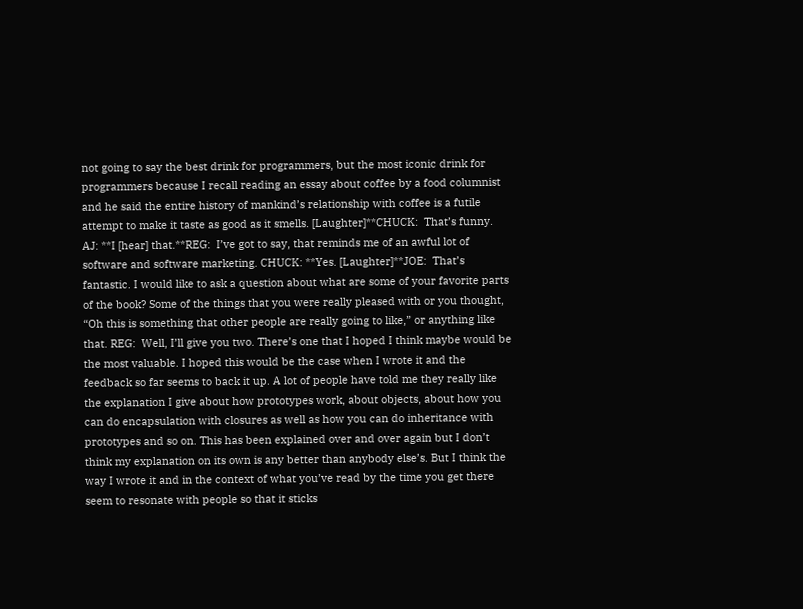not going to say the best drink for programmers, but the most iconic drink for programmers because I recall reading an essay about coffee by a food columnist and he said the entire history of mankind’s relationship with coffee is a futile attempt to make it taste as good as it smells. [Laughter]**CHUCK:  That’s funny. AJ: **I [hear] that.**REG:  I’ve got to say, that reminds me of an awful lot of software and software marketing. CHUCK: **Yes. [Laughter]**JOE:  That’s fantastic. I would like to ask a question about what are some of your favorite parts of the book? Some of the things that you were really pleased with or you thought, “Oh this is something that other people are really going to like,” or anything like that. REG:  Well, I’ll give you two. There’s one that I hoped I think maybe would be the most valuable. I hoped this would be the case when I wrote it and the feedback so far seems to back it up. A lot of people have told me they really like the explanation I give about how prototypes work, about objects, about how you can do encapsulation with closures as well as how you can do inheritance with prototypes and so on. This has been explained over and over again but I don’t think my explanation on its own is any better than anybody else’s. But I think the way I wrote it and in the context of what you’ve read by the time you get there seem to resonate with people so that it sticks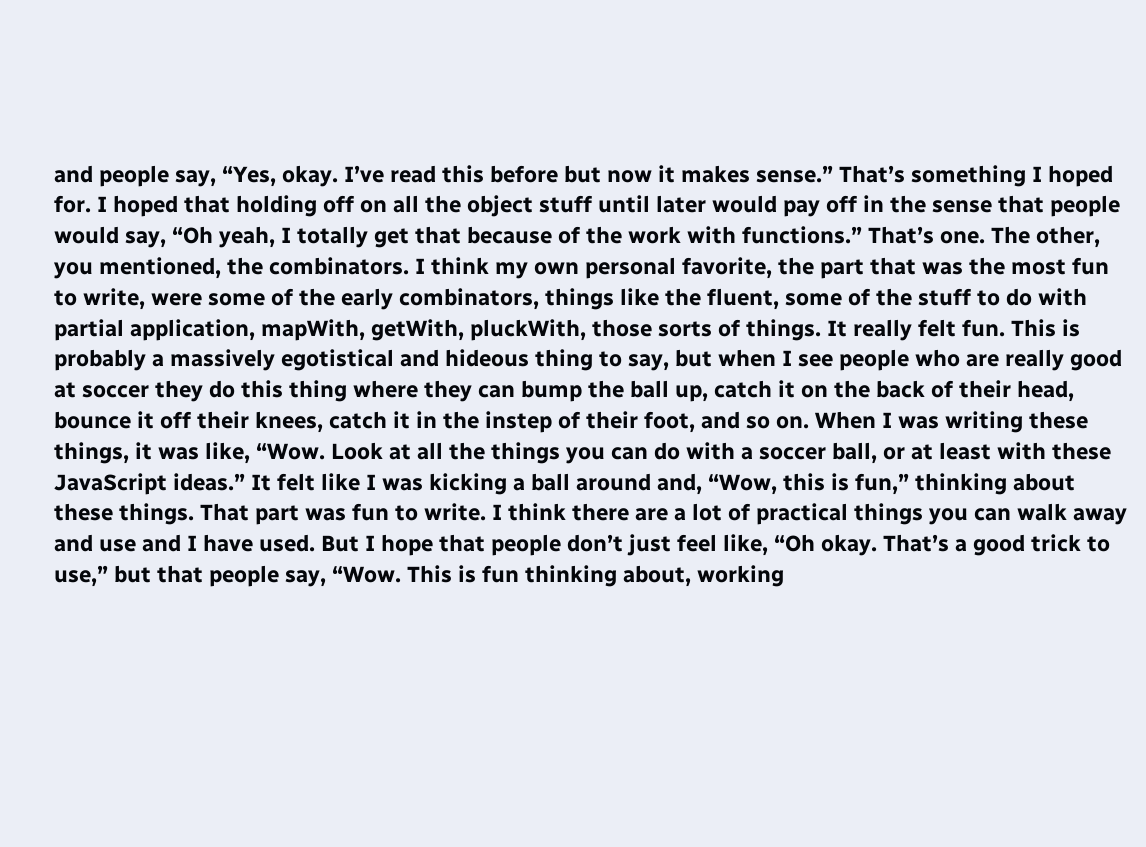and people say, “Yes, okay. I’ve read this before but now it makes sense.” That’s something I hoped for. I hoped that holding off on all the object stuff until later would pay off in the sense that people would say, “Oh yeah, I totally get that because of the work with functions.” That’s one. The other, you mentioned, the combinators. I think my own personal favorite, the part that was the most fun to write, were some of the early combinators, things like the fluent, some of the stuff to do with partial application, mapWith, getWith, pluckWith, those sorts of things. It really felt fun. This is probably a massively egotistical and hideous thing to say, but when I see people who are really good at soccer they do this thing where they can bump the ball up, catch it on the back of their head, bounce it off their knees, catch it in the instep of their foot, and so on. When I was writing these things, it was like, “Wow. Look at all the things you can do with a soccer ball, or at least with these JavaScript ideas.” It felt like I was kicking a ball around and, “Wow, this is fun,” thinking about these things. That part was fun to write. I think there are a lot of practical things you can walk away and use and I have used. But I hope that people don’t just feel like, “Oh okay. That’s a good trick to use,” but that people say, “Wow. This is fun thinking about, working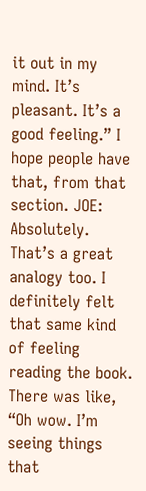it out in my mind. It’s pleasant. It’s a good feeling.” I hope people have that, from that section. JOE:  Absolutely. That’s a great analogy too. I definitely felt that same kind of feeling reading the book. There was like, “Oh wow. I’m seeing things that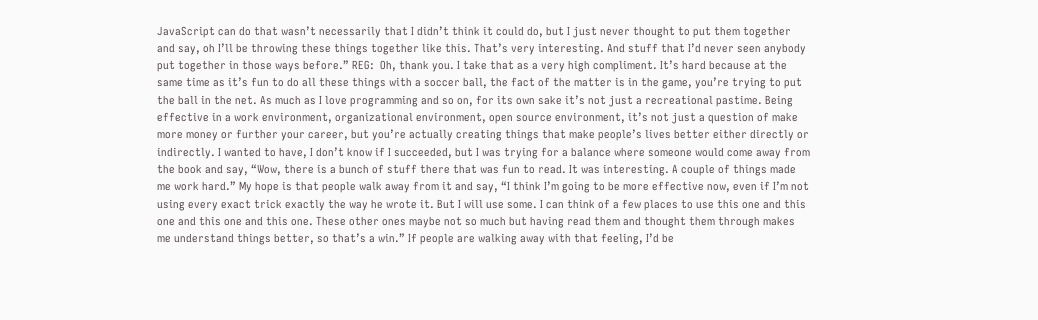JavaScript can do that wasn’t necessarily that I didn’t think it could do, but I just never thought to put them together and say, oh I’ll be throwing these things together like this. That’s very interesting. And stuff that I’d never seen anybody put together in those ways before.” REG:  Oh, thank you. I take that as a very high compliment. It’s hard because at the same time as it’s fun to do all these things with a soccer ball, the fact of the matter is in the game, you’re trying to put the ball in the net. As much as I love programming and so on, for its own sake it’s not just a recreational pastime. Being effective in a work environment, organizational environment, open source environment, it’s not just a question of make more money or further your career, but you’re actually creating things that make people’s lives better either directly or indirectly. I wanted to have, I don’t know if I succeeded, but I was trying for a balance where someone would come away from the book and say, “Wow, there is a bunch of stuff there that was fun to read. It was interesting. A couple of things made me work hard.” My hope is that people walk away from it and say, “I think I’m going to be more effective now, even if I’m not using every exact trick exactly the way he wrote it. But I will use some. I can think of a few places to use this one and this one and this one and this one. These other ones maybe not so much but having read them and thought them through makes me understand things better, so that’s a win.” If people are walking away with that feeling, I’d be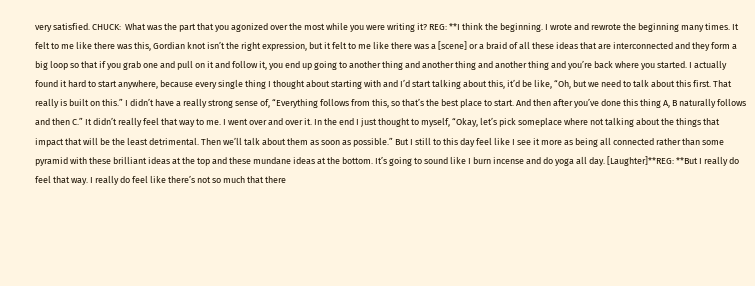very satisfied. CHUCK:  What was the part that you agonized over the most while you were writing it? REG: **I think the beginning. I wrote and rewrote the beginning many times. It felt to me like there was this, Gordian knot isn’t the right expression, but it felt to me like there was a [scene] or a braid of all these ideas that are interconnected and they form a big loop so that if you grab one and pull on it and follow it, you end up going to another thing and another thing and another thing and you’re back where you started. I actually found it hard to start anywhere, because every single thing I thought about starting with and I’d start talking about this, it’d be like, “Oh, but we need to talk about this first. That really is built on this.” I didn’t have a really strong sense of, “Everything follows from this, so that’s the best place to start. And then after you’ve done this thing A, B naturally follows and then C.” It didn’t really feel that way to me. I went over and over it. In the end I just thought to myself, “Okay, let’s pick someplace where not talking about the things that impact that will be the least detrimental. Then we’ll talk about them as soon as possible.” But I still to this day feel like I see it more as being all connected rather than some pyramid with these brilliant ideas at the top and these mundane ideas at the bottom. It’s going to sound like I burn incense and do yoga all day. [Laughter]**REG: **But I really do feel that way. I really do feel like there’s not so much that there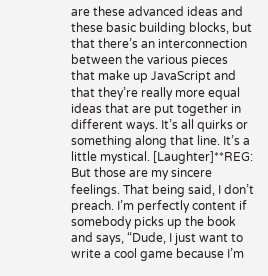are these advanced ideas and these basic building blocks, but that there’s an interconnection between the various pieces that make up JavaScript and that they’re really more equal ideas that are put together in different ways. It’s all quirks or something along that line. It’s a little mystical. [Laughter]**REG:  But those are my sincere feelings. That being said, I don’t preach. I’m perfectly content if somebody picks up the book and says, “Dude, I just want to write a cool game because I’m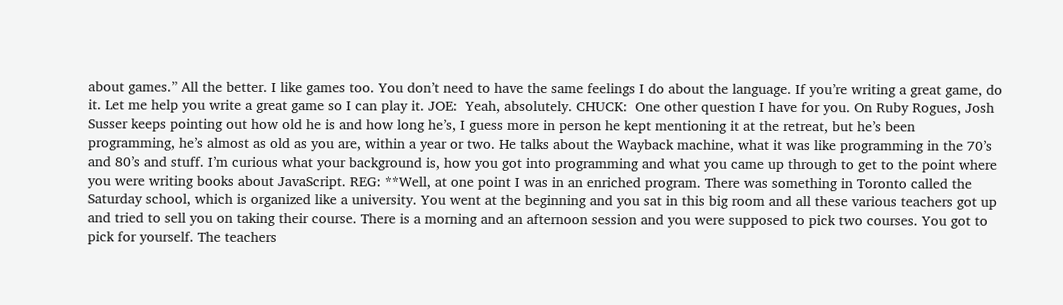about games.” All the better. I like games too. You don’t need to have the same feelings I do about the language. If you’re writing a great game, do it. Let me help you write a great game so I can play it. JOE:  Yeah, absolutely. CHUCK:  One other question I have for you. On Ruby Rogues, Josh Susser keeps pointing out how old he is and how long he’s, I guess more in person he kept mentioning it at the retreat, but he’s been programming, he’s almost as old as you are, within a year or two. He talks about the Wayback machine, what it was like programming in the 70’s and 80’s and stuff. I’m curious what your background is, how you got into programming and what you came up through to get to the point where you were writing books about JavaScript. REG: **Well, at one point I was in an enriched program. There was something in Toronto called the Saturday school, which is organized like a university. You went at the beginning and you sat in this big room and all these various teachers got up and tried to sell you on taking their course. There is a morning and an afternoon session and you were supposed to pick two courses. You got to pick for yourself. The teachers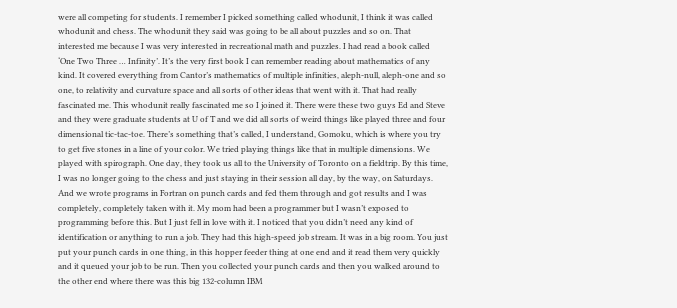were all competing for students. I remember I picked something called whodunit, I think it was called whodunit and chess. The whodunit they said was going to be all about puzzles and so on. That interested me because I was very interested in recreational math and puzzles. I had read a book called ‘One Two Three … Infinity’. It’s the very first book I can remember reading about mathematics of any kind. It covered everything from Cantor’s mathematics of multiple infinities, aleph-null, aleph-one and so one, to relativity and curvature space and all sorts of other ideas that went with it. That had really fascinated me. This whodunit really fascinated me so I joined it. There were these two guys Ed and Steve and they were graduate students at U of T and we did all sorts of weird things like played three and four dimensional tic-tac-toe. There’s something that’s called, I understand, Gomoku, which is where you try to get five stones in a line of your color. We tried playing things like that in multiple dimensions. We played with spirograph. One day, they took us all to the University of Toronto on a fieldtrip. By this time, I was no longer going to the chess and just staying in their session all day, by the way, on Saturdays. And we wrote programs in Fortran on punch cards and fed them through and got results and I was completely, completely taken with it. My mom had been a programmer but I wasn’t exposed to programming before this. But I just fell in love with it. I noticed that you didn’t need any kind of identification or anything to run a job. They had this high-speed job stream. It was in a big room. You just put your punch cards in one thing, in this hopper feeder thing at one end and it read them very quickly and it queued your job to be run. Then you collected your punch cards and then you walked around to the other end where there was this big 132-column IBM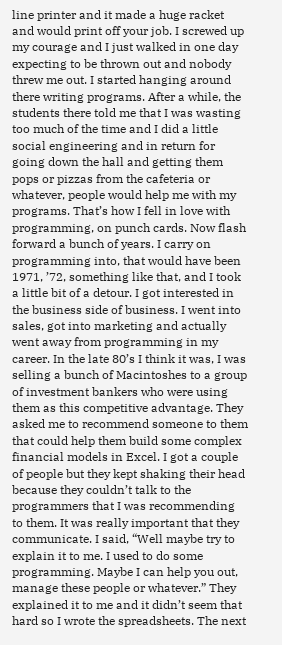line printer and it made a huge racket and would print off your job. I screwed up my courage and I just walked in one day expecting to be thrown out and nobody threw me out. I started hanging around there writing programs. After a while, the students there told me that I was wasting too much of the time and I did a little social engineering and in return for going down the hall and getting them pops or pizzas from the cafeteria or whatever, people would help me with my programs. That’s how I fell in love with programming, on punch cards. Now flash forward a bunch of years. I carry on programming into, that would have been 1971, ’72, something like that, and I took a little bit of a detour. I got interested in the business side of business. I went into sales, got into marketing and actually went away from programming in my career. In the late 80’s I think it was, I was selling a bunch of Macintoshes to a group of investment bankers who were using them as this competitive advantage. They asked me to recommend someone to them that could help them build some complex financial models in Excel. I got a couple of people but they kept shaking their head because they couldn’t talk to the programmers that I was recommending to them. It was really important that they communicate. I said, “Well maybe try to explain it to me. I used to do some programming. Maybe I can help you out, manage these people or whatever.” They explained it to me and it didn’t seem that hard so I wrote the spreadsheets. The next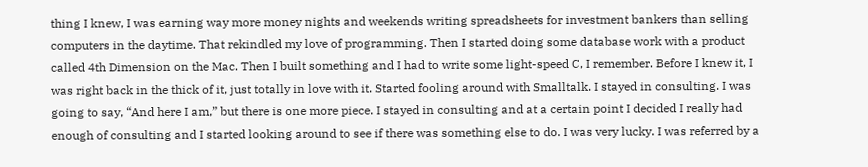thing I knew, I was earning way more money nights and weekends writing spreadsheets for investment bankers than selling computers in the daytime. That rekindled my love of programming. Then I started doing some database work with a product called 4th Dimension on the Mac. Then I built something and I had to write some light-speed C, I remember. Before I knew it, I was right back in the thick of it, just totally in love with it. Started fooling around with Smalltalk. I stayed in consulting. I was going to say, “And here I am,” but there is one more piece. I stayed in consulting and at a certain point I decided I really had enough of consulting and I started looking around to see if there was something else to do. I was very lucky. I was referred by a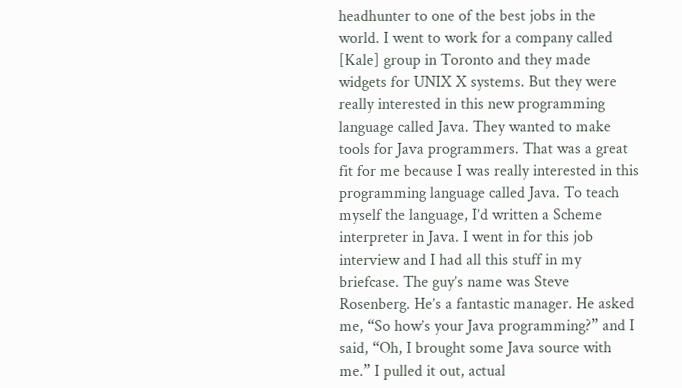headhunter to one of the best jobs in the world. I went to work for a company called [Kale] group in Toronto and they made widgets for UNIX X systems. But they were really interested in this new programming language called Java. They wanted to make tools for Java programmers. That was a great fit for me because I was really interested in this programming language called Java. To teach myself the language, I’d written a Scheme interpreter in Java. I went in for this job interview and I had all this stuff in my briefcase. The guy’s name was Steve Rosenberg. He’s a fantastic manager. He asked me, “So how’s your Java programming?” and I said, “Oh, I brought some Java source with me.” I pulled it out, actual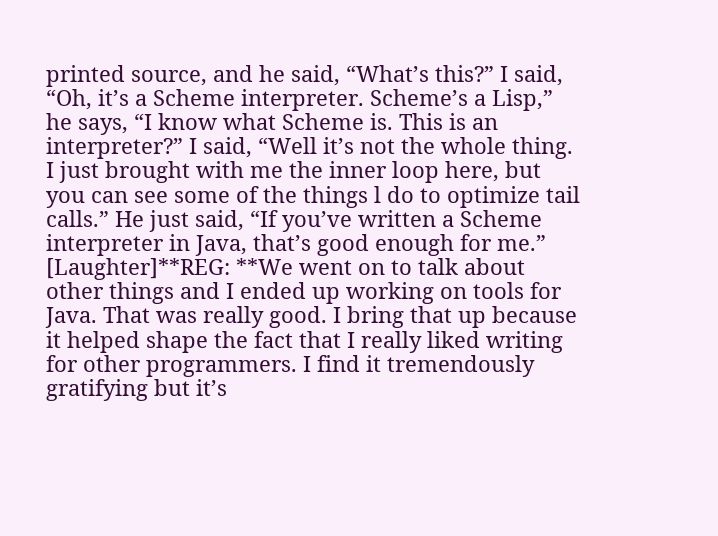printed source, and he said, “What’s this?” I said, “Oh, it’s a Scheme interpreter. Scheme’s a Lisp,” he says, “I know what Scheme is. This is an interpreter?” I said, “Well it’s not the whole thing. I just brought with me the inner loop here, but you can see some of the things l do to optimize tail calls.” He just said, “If you’ve written a Scheme interpreter in Java, that’s good enough for me.” [Laughter]**REG: **We went on to talk about other things and I ended up working on tools for Java. That was really good. I bring that up because it helped shape the fact that I really liked writing for other programmers. I find it tremendously gratifying but it’s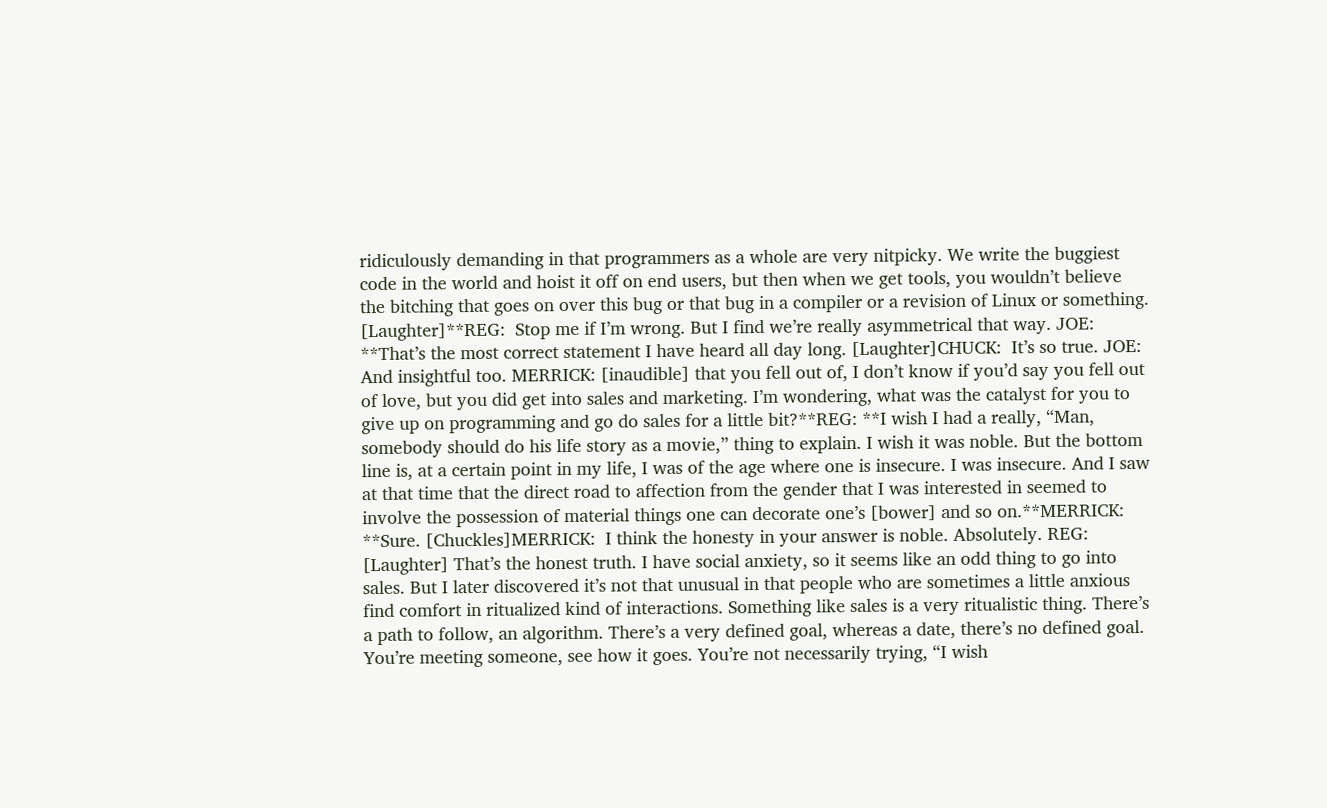ridiculously demanding in that programmers as a whole are very nitpicky. We write the buggiest code in the world and hoist it off on end users, but then when we get tools, you wouldn’t believe the bitching that goes on over this bug or that bug in a compiler or a revision of Linux or something. [Laughter]**REG:  Stop me if I’m wrong. But I find we’re really asymmetrical that way. JOE: **That’s the most correct statement I have heard all day long. [Laughter]CHUCK:  It’s so true. JOE:  And insightful too. MERRICK: [inaudible] that you fell out of, I don’t know if you’d say you fell out of love, but you did get into sales and marketing. I’m wondering, what was the catalyst for you to give up on programming and go do sales for a little bit?**REG: **I wish I had a really, “Man, somebody should do his life story as a movie,” thing to explain. I wish it was noble. But the bottom line is, at a certain point in my life, I was of the age where one is insecure. I was insecure. And I saw at that time that the direct road to affection from the gender that I was interested in seemed to involve the possession of material things one can decorate one’s [bower] and so on.**MERRICK: **Sure. [Chuckles]MERRICK:  I think the honesty in your answer is noble. Absolutely. REG: [Laughter] That’s the honest truth. I have social anxiety, so it seems like an odd thing to go into sales. But I later discovered it’s not that unusual in that people who are sometimes a little anxious find comfort in ritualized kind of interactions. Something like sales is a very ritualistic thing. There’s a path to follow, an algorithm. There’s a very defined goal, whereas a date, there’s no defined goal. You’re meeting someone, see how it goes. You’re not necessarily trying, “I wish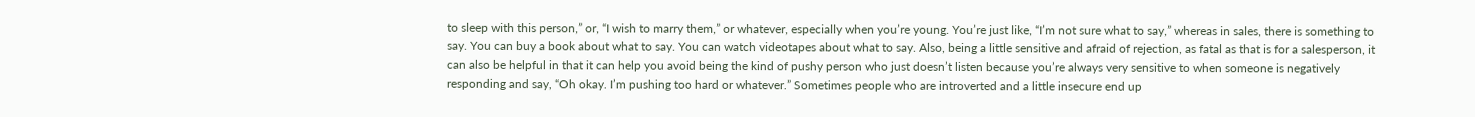to sleep with this person,” or, “I wish to marry them,” or whatever, especially when you’re young. You’re just like, “I’m not sure what to say,” whereas in sales, there is something to say. You can buy a book about what to say. You can watch videotapes about what to say. Also, being a little sensitive and afraid of rejection, as fatal as that is for a salesperson, it can also be helpful in that it can help you avoid being the kind of pushy person who just doesn’t listen because you’re always very sensitive to when someone is negatively responding and say, “Oh okay. I’m pushing too hard or whatever.” Sometimes people who are introverted and a little insecure end up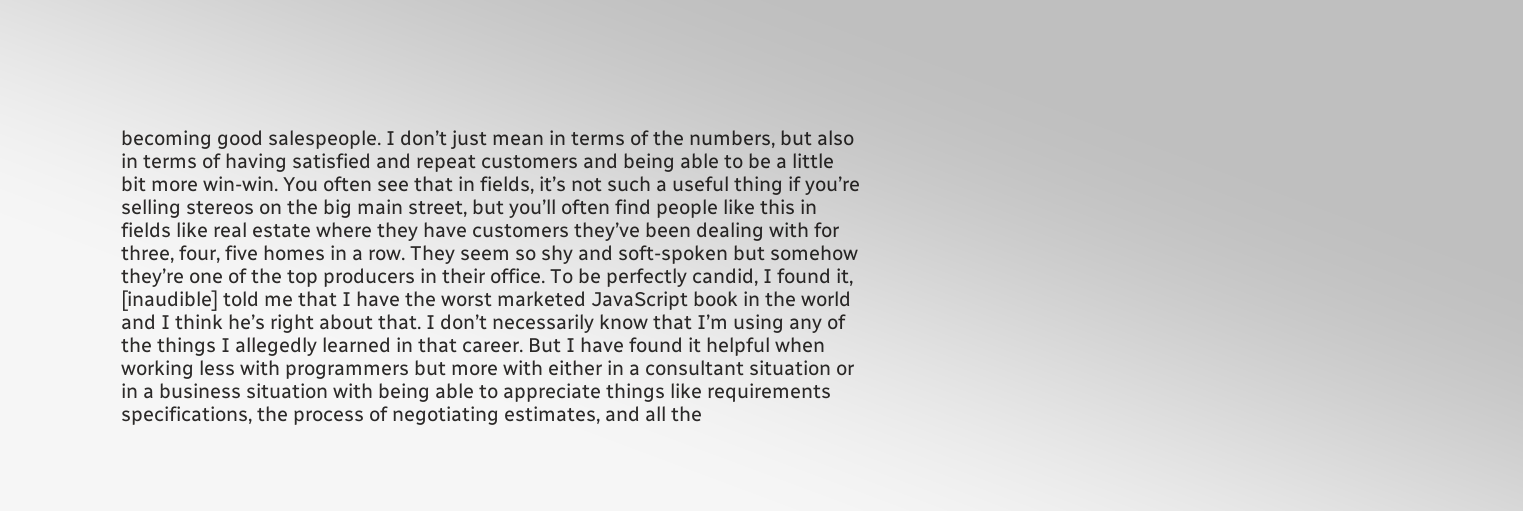becoming good salespeople. I don’t just mean in terms of the numbers, but also in terms of having satisfied and repeat customers and being able to be a little bit more win-win. You often see that in fields, it’s not such a useful thing if you’re selling stereos on the big main street, but you’ll often find people like this in fields like real estate where they have customers they’ve been dealing with for three, four, five homes in a row. They seem so shy and soft-spoken but somehow they’re one of the top producers in their office. To be perfectly candid, I found it, [inaudible] told me that I have the worst marketed JavaScript book in the world and I think he’s right about that. I don’t necessarily know that I’m using any of the things I allegedly learned in that career. But I have found it helpful when working less with programmers but more with either in a consultant situation or in a business situation with being able to appreciate things like requirements specifications, the process of negotiating estimates, and all the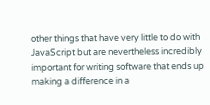other things that have very little to do with JavaScript but are nevertheless incredibly important for writing software that ends up making a difference in a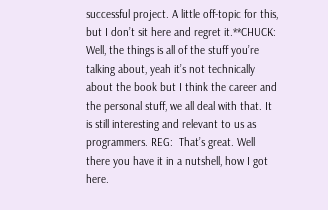successful project. A little off-topic for this, but I don’t sit here and regret it.**CHUCK:  Well, the things is all of the stuff you’re talking about, yeah it’s not technically about the book but I think the career and the personal stuff, we all deal with that. It is still interesting and relevant to us as programmers. REG:  That’s great. Well there you have it in a nutshell, how I got here.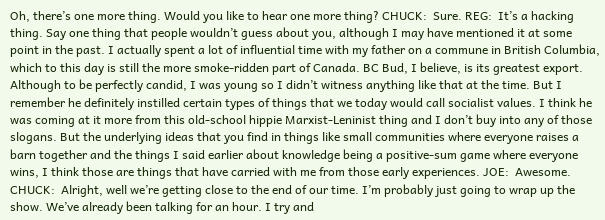Oh, there’s one more thing. Would you like to hear one more thing? CHUCK:  Sure. REG:  It’s a hacking thing. Say one thing that people wouldn’t guess about you, although I may have mentioned it at some point in the past. I actually spent a lot of influential time with my father on a commune in British Columbia, which to this day is still the more smoke-ridden part of Canada. BC Bud, I believe, is its greatest export. Although to be perfectly candid, I was young so I didn’t witness anything like that at the time. But I remember he definitely instilled certain types of things that we today would call socialist values. I think he was coming at it more from this old-school hippie Marxist-Leninist thing and I don’t buy into any of those slogans. But the underlying ideas that you find in things like small communities where everyone raises a barn together and the things I said earlier about knowledge being a positive-sum game where everyone wins, I think those are things that have carried with me from those early experiences. JOE:  Awesome. CHUCK:  Alright, well we’re getting close to the end of our time. I’m probably just going to wrap up the show. We’ve already been talking for an hour. I try and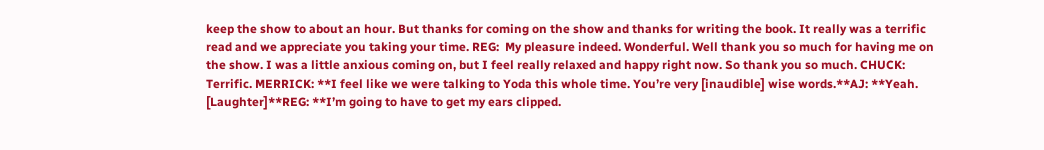keep the show to about an hour. But thanks for coming on the show and thanks for writing the book. It really was a terrific read and we appreciate you taking your time. REG:  My pleasure indeed. Wonderful. Well thank you so much for having me on the show. I was a little anxious coming on, but I feel really relaxed and happy right now. So thank you so much. CHUCK:  Terrific. MERRICK: **I feel like we were talking to Yoda this whole time. You’re very [inaudible] wise words.**AJ: **Yeah. [Laughter]**REG: **I’m going to have to get my ears clipped.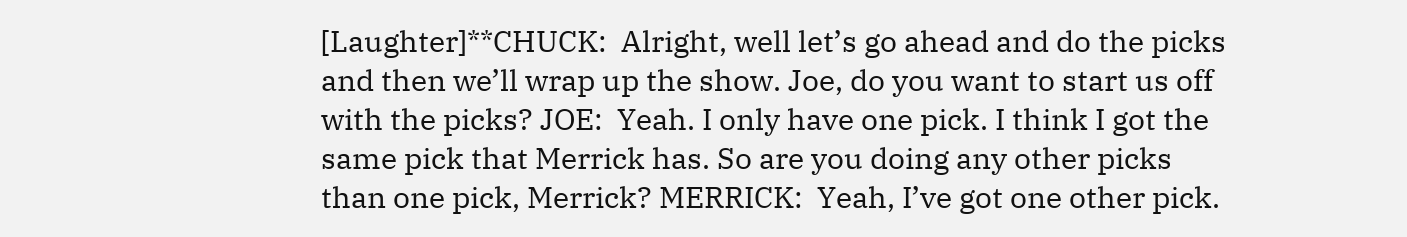[Laughter]**CHUCK:  Alright, well let’s go ahead and do the picks and then we’ll wrap up the show. Joe, do you want to start us off with the picks? JOE:  Yeah. I only have one pick. I think I got the same pick that Merrick has. So are you doing any other picks than one pick, Merrick? MERRICK:  Yeah, I’ve got one other pick.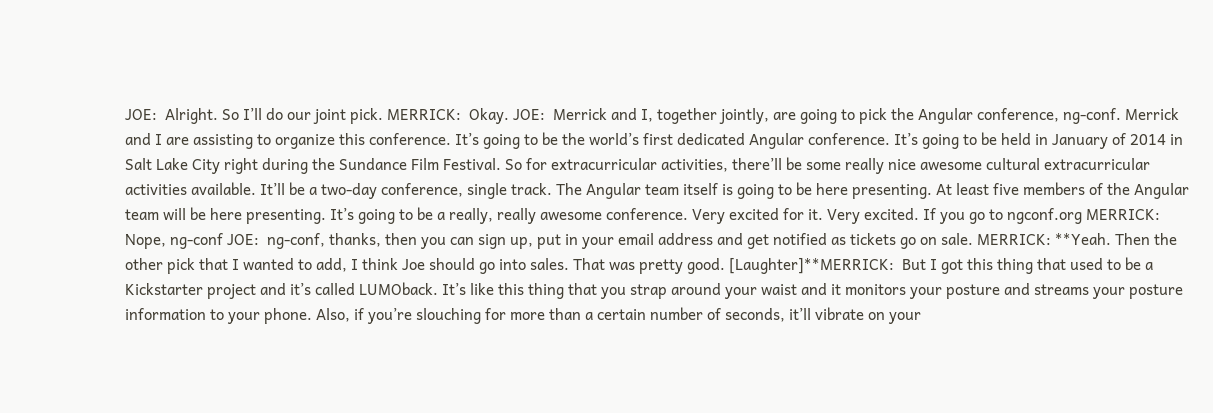JOE:  Alright. So I’ll do our joint pick. MERRICK:  Okay. JOE:  Merrick and I, together jointly, are going to pick the Angular conference, ng-conf. Merrick and I are assisting to organize this conference. It’s going to be the world’s first dedicated Angular conference. It’s going to be held in January of 2014 in Salt Lake City right during the Sundance Film Festival. So for extracurricular activities, there’ll be some really nice awesome cultural extracurricular activities available. It’ll be a two-day conference, single track. The Angular team itself is going to be here presenting. At least five members of the Angular team will be here presenting. It’s going to be a really, really awesome conference. Very excited for it. Very excited. If you go to ngconf.org MERRICK:  Nope, ng-conf JOE:  ng-conf, thanks, then you can sign up, put in your email address and get notified as tickets go on sale. MERRICK: **Yeah. Then the other pick that I wanted to add, I think Joe should go into sales. That was pretty good. [Laughter]**MERRICK:  But I got this thing that used to be a Kickstarter project and it’s called LUMOback. It’s like this thing that you strap around your waist and it monitors your posture and streams your posture information to your phone. Also, if you’re slouching for more than a certain number of seconds, it’ll vibrate on your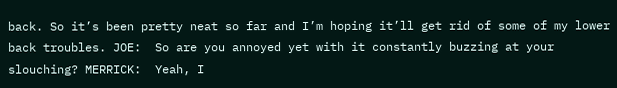back. So it’s been pretty neat so far and I’m hoping it’ll get rid of some of my lower back troubles. JOE:  So are you annoyed yet with it constantly buzzing at your slouching? MERRICK:  Yeah, I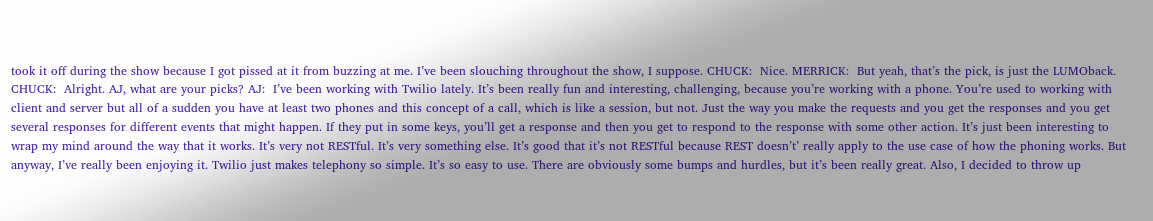took it off during the show because I got pissed at it from buzzing at me. I’ve been slouching throughout the show, I suppose. CHUCK:  Nice. MERRICK:  But yeah, that’s the pick, is just the LUMOback. CHUCK:  Alright. AJ, what are your picks? AJ:  I’ve been working with Twilio lately. It’s been really fun and interesting, challenging, because you’re working with a phone. You’re used to working with client and server but all of a sudden you have at least two phones and this concept of a call, which is like a session, but not. Just the way you make the requests and you get the responses and you get several responses for different events that might happen. If they put in some keys, you’ll get a response and then you get to respond to the response with some other action. It’s just been interesting to wrap my mind around the way that it works. It’s very not RESTful. It’s very something else. It’s good that it’s not RESTful because REST doesn’t’ really apply to the use case of how the phoning works. But anyway, I’ve really been enjoying it. Twilio just makes telephony so simple. It’s so easy to use. There are obviously some bumps and hurdles, but it’s been really great. Also, I decided to throw up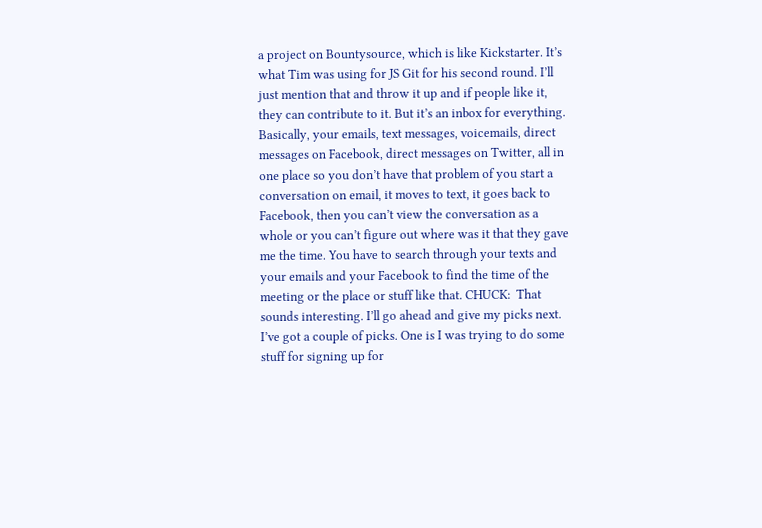a project on Bountysource, which is like Kickstarter. It’s what Tim was using for JS Git for his second round. I’ll just mention that and throw it up and if people like it, they can contribute to it. But it’s an inbox for everything. Basically, your emails, text messages, voicemails, direct messages on Facebook, direct messages on Twitter, all in one place so you don’t have that problem of you start a conversation on email, it moves to text, it goes back to Facebook, then you can’t view the conversation as a whole or you can’t figure out where was it that they gave me the time. You have to search through your texts and your emails and your Facebook to find the time of the meeting or the place or stuff like that. CHUCK:  That sounds interesting. I’ll go ahead and give my picks next. I’ve got a couple of picks. One is I was trying to do some stuff for signing up for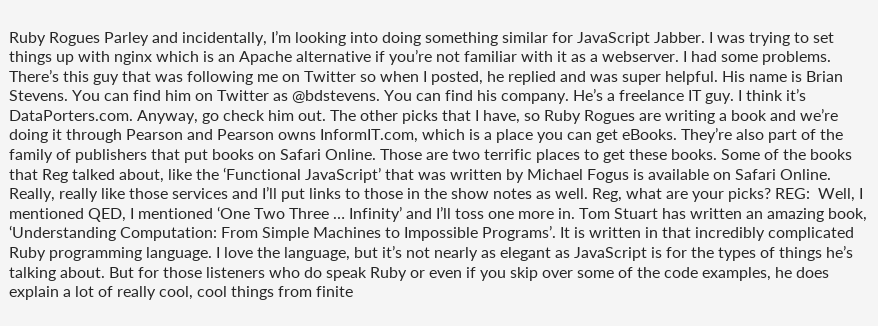Ruby Rogues Parley and incidentally, I’m looking into doing something similar for JavaScript Jabber. I was trying to set things up with nginx which is an Apache alternative if you’re not familiar with it as a webserver. I had some problems. There’s this guy that was following me on Twitter so when I posted, he replied and was super helpful. His name is Brian Stevens. You can find him on Twitter as @bdstevens. You can find his company. He’s a freelance IT guy. I think it’s DataPorters.com. Anyway, go check him out. The other picks that I have, so Ruby Rogues are writing a book and we’re doing it through Pearson and Pearson owns InformIT.com, which is a place you can get eBooks. They’re also part of the family of publishers that put books on Safari Online. Those are two terrific places to get these books. Some of the books that Reg talked about, like the ‘Functional JavaScript’ that was written by Michael Fogus is available on Safari Online. Really, really like those services and I’ll put links to those in the show notes as well. Reg, what are your picks? REG:  Well, I mentioned QED, I mentioned ‘One Two Three … Infinity’ and I’ll toss one more in. Tom Stuart has written an amazing book, ‘Understanding Computation: From Simple Machines to Impossible Programs’. It is written in that incredibly complicated Ruby programming language. I love the language, but it’s not nearly as elegant as JavaScript is for the types of things he’s talking about. But for those listeners who do speak Ruby or even if you skip over some of the code examples, he does explain a lot of really cool, cool things from finite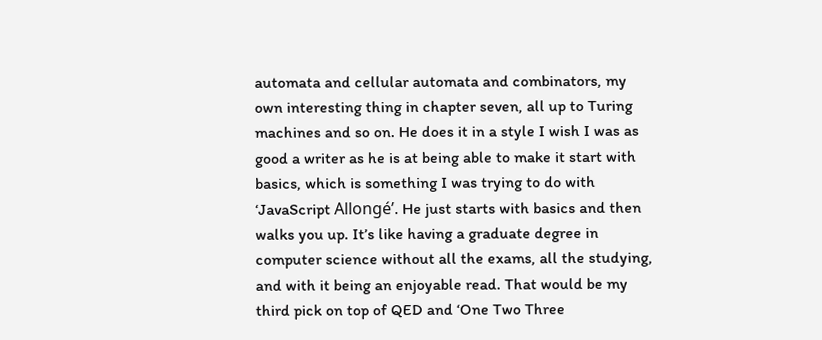automata and cellular automata and combinators, my own interesting thing in chapter seven, all up to Turing machines and so on. He does it in a style I wish I was as good a writer as he is at being able to make it start with basics, which is something I was trying to do with ‘JavaScript Allongé’. He just starts with basics and then walks you up. It’s like having a graduate degree in computer science without all the exams, all the studying, and with it being an enjoyable read. That would be my third pick on top of QED and ‘One Two Three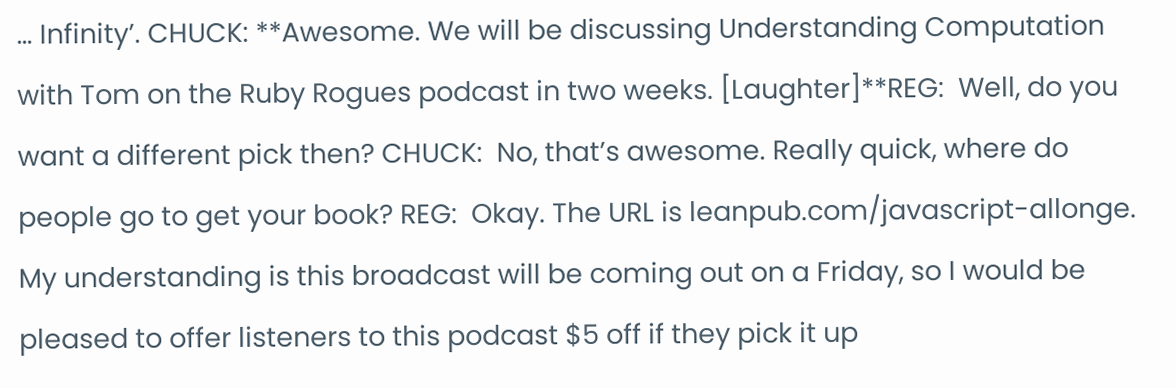… Infinity’. CHUCK: **Awesome. We will be discussing Understanding Computation with Tom on the Ruby Rogues podcast in two weeks. [Laughter]**REG:  Well, do you want a different pick then? CHUCK:  No, that’s awesome. Really quick, where do people go to get your book? REG:  Okay. The URL is leanpub.com/javascript-allonge. My understanding is this broadcast will be coming out on a Friday, so I would be pleased to offer listeners to this podcast $5 off if they pick it up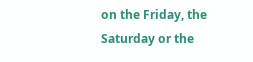on the Friday, the Saturday or the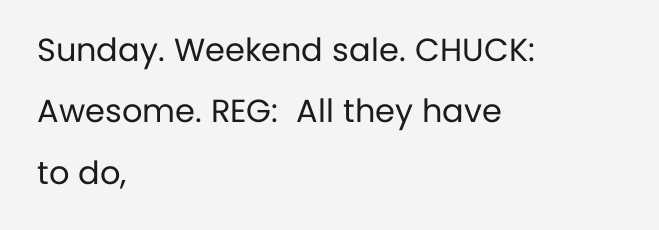Sunday. Weekend sale. CHUCK:  Awesome. REG:  All they have to do,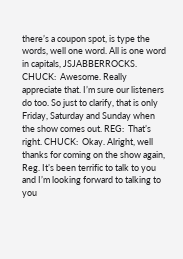there’s a coupon spot, is type the words, well one word. All is one word in capitals, JSJABBERROCKS. CHUCK:  Awesome. Really appreciate that. I’m sure our listeners do too. So just to clarify, that is only Friday, Saturday and Sunday when the show comes out. REG:  That’s right. CHUCK:  Okay. Alright, well thanks for coming on the show again, Reg. It’s been terrific to talk to you and I’m looking forward to talking to you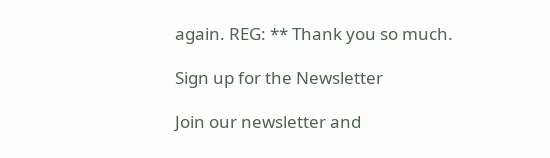again. REG: ** Thank you so much.

Sign up for the Newsletter

Join our newsletter and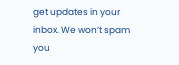get updates in your inbox. We won’t spam you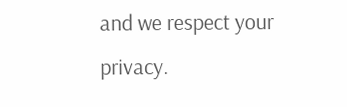and we respect your privacy.